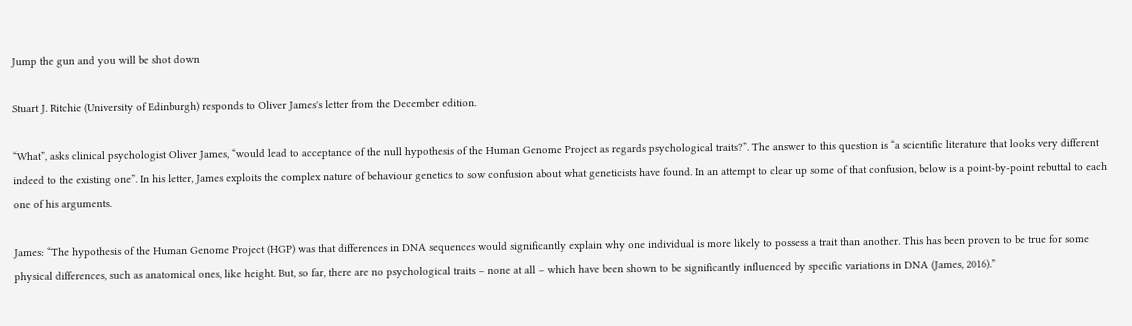Jump the gun and you will be shot down

Stuart J. Ritchie (University of Edinburgh) responds to Oliver James's letter from the December edition.

“What”, asks clinical psychologist Oliver James, “would lead to acceptance of the null hypothesis of the Human Genome Project as regards psychological traits?”. The answer to this question is “a scientific literature that looks very different indeed to the existing one”. In his letter, James exploits the complex nature of behaviour genetics to sow confusion about what geneticists have found. In an attempt to clear up some of that confusion, below is a point-by-point rebuttal to each one of his arguments.

James: “The hypothesis of the Human Genome Project (HGP) was that differences in DNA sequences would significantly explain why one individual is more likely to possess a trait than another. This has been proven to be true for some physical differences, such as anatomical ones, like height. But, so far, there are no psychological traits – none at all – which have been shown to be significantly influenced by specific variations in DNA (James, 2016).”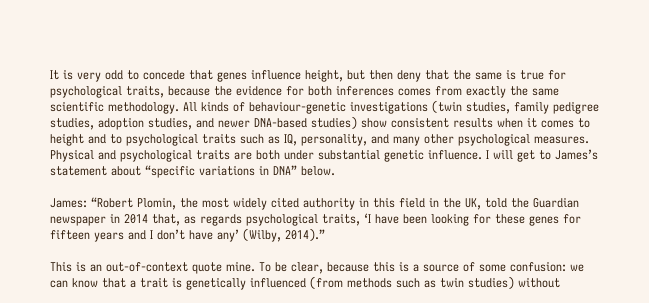It is very odd to concede that genes influence height, but then deny that the same is true for psychological traits, because the evidence for both inferences comes from exactly the same scientific methodology. All kinds of behaviour-genetic investigations (twin studies, family pedigree studies, adoption studies, and newer DNA-based studies) show consistent results when it comes to height and to psychological traits such as IQ, personality, and many other psychological measures. Physical and psychological traits are both under substantial genetic influence. I will get to James’s statement about “specific variations in DNA” below.

James: “Robert Plomin, the most widely cited authority in this field in the UK, told the Guardian newspaper in 2014 that, as regards psychological traits, ‘I have been looking for these genes for fifteen years and I don’t have any’ (Wilby, 2014).”

This is an out-of-context quote mine. To be clear, because this is a source of some confusion: we can know that a trait is genetically influenced (from methods such as twin studies) without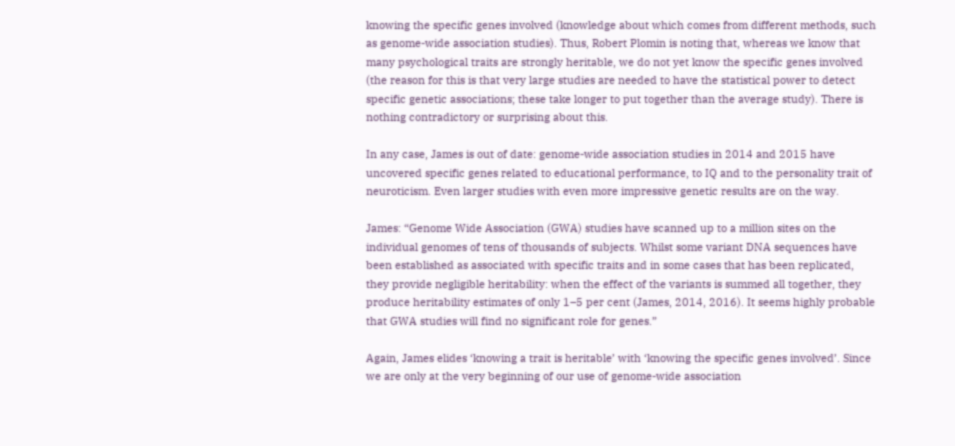knowing the specific genes involved (knowledge about which comes from different methods, such as genome-wide association studies). Thus, Robert Plomin is noting that, whereas we know that many psychological traits are strongly heritable, we do not yet know the specific genes involved (the reason for this is that very large studies are needed to have the statistical power to detect specific genetic associations; these take longer to put together than the average study). There is nothing contradictory or surprising about this.

In any case, James is out of date: genome-wide association studies in 2014 and 2015 have uncovered specific genes related to educational performance, to IQ and to the personality trait of neuroticism. Even larger studies with even more impressive genetic results are on the way.

James: “Genome Wide Association (GWA) studies have scanned up to a million sites on the individual genomes of tens of thousands of subjects. Whilst some variant DNA sequences have been established as associated with specific traits and in some cases that has been replicated, they provide negligible heritability: when the effect of the variants is summed all together, they produce heritability estimates of only 1–5 per cent (James, 2014, 2016). It seems highly probable that GWA studies will find no significant role for genes.”

Again, James elides ‘knowing a trait is heritable’ with ‘knowing the specific genes involved’. Since we are only at the very beginning of our use of genome-wide association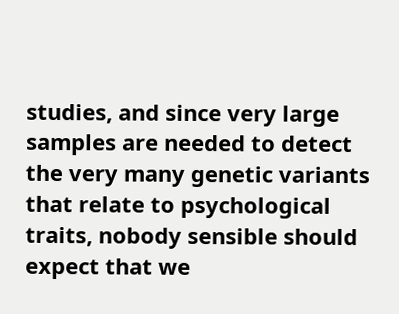studies, and since very large samples are needed to detect the very many genetic variants that relate to psychological traits, nobody sensible should expect that we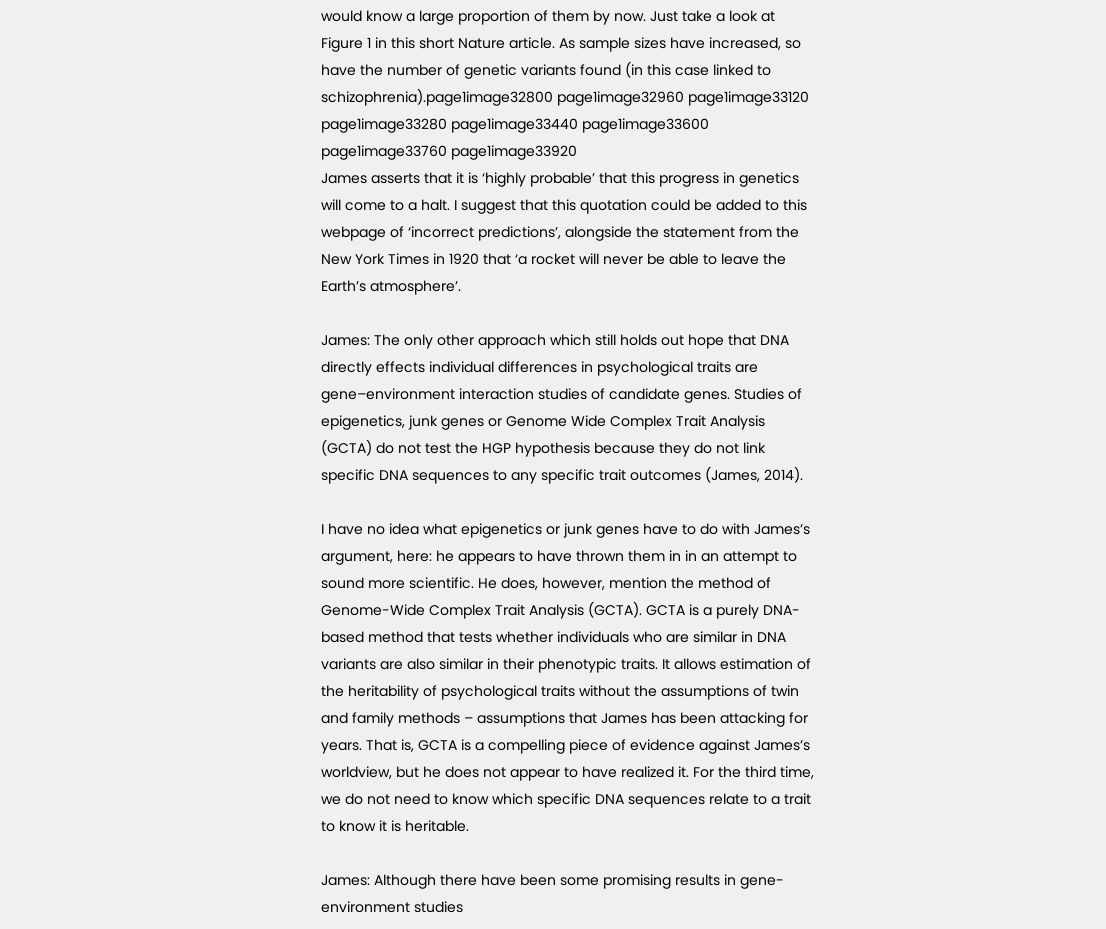would know a large proportion of them by now. Just take a look at Figure 1 in this short Nature article. As sample sizes have increased, so have the number of genetic variants found (in this case linked to schizophrenia).page1image32800 page1image32960 page1image33120 page1image33280 page1image33440 page1image33600 page1image33760 page1image33920
James asserts that it is ‘highly probable’ that this progress in genetics will come to a halt. I suggest that this quotation could be added to this webpage of ‘incorrect predictions’, alongside the statement from the New York Times in 1920 that ‘a rocket will never be able to leave the Earth’s atmosphere’.

James: The only other approach which still holds out hope that DNA directly effects individual differences in psychological traits are gene–environment interaction studies of candidate genes. Studies of epigenetics, junk genes or Genome Wide Complex Trait Analysis (GCTA) do not test the HGP hypothesis because they do not link specific DNA sequences to any specific trait outcomes (James, 2014).

I have no idea what epigenetics or junk genes have to do with James’s argument, here: he appears to have thrown them in in an attempt to sound more scientific. He does, however, mention the method of Genome-Wide Complex Trait Analysis (GCTA). GCTA is a purely DNA-based method that tests whether individuals who are similar in DNA variants are also similar in their phenotypic traits. It allows estimation of the heritability of psychological traits without the assumptions of twin and family methods – assumptions that James has been attacking for years. That is, GCTA is a compelling piece of evidence against James’s worldview, but he does not appear to have realized it. For the third time, we do not need to know which specific DNA sequences relate to a trait to know it is heritable.

James: Although there have been some promising results in gene-environment studies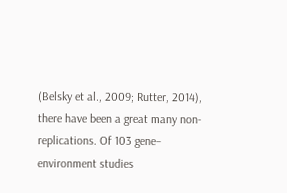(Belsky et al., 2009; Rutter, 2014), there have been a great many non-replications. Of 103 gene– environment studies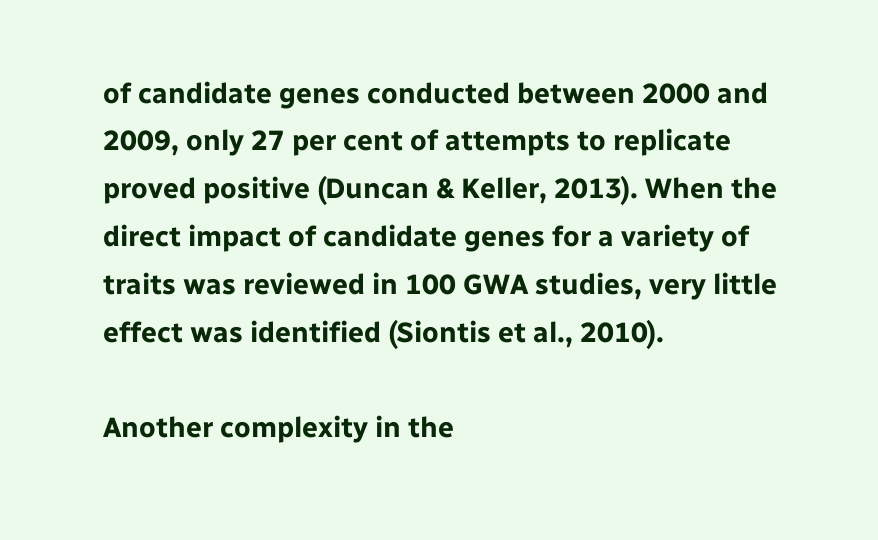of candidate genes conducted between 2000 and 2009, only 27 per cent of attempts to replicate proved positive (Duncan & Keller, 2013). When the direct impact of candidate genes for a variety of traits was reviewed in 100 GWA studies, very little effect was identified (Siontis et al., 2010).

Another complexity in the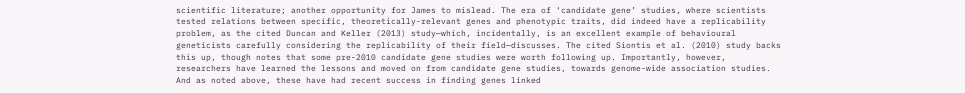scientific literature; another opportunity for James to mislead. The era of ‘candidate gene’ studies, where scientists tested relations between specific, theoretically-relevant genes and phenotypic traits, did indeed have a replicability problem, as the cited Duncan and Keller (2013) study—which, incidentally, is an excellent example of behavioural geneticists carefully considering the replicability of their field—discusses. The cited Siontis et al. (2010) study backs this up, though notes that some pre-2010 candidate gene studies were worth following up. Importantly, however, researchers have learned the lessons and moved on from candidate gene studies, towards genome-wide association studies. And as noted above, these have had recent success in finding genes linked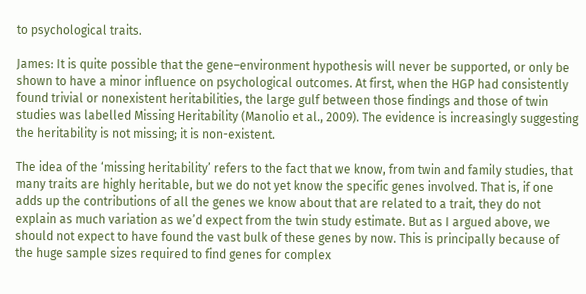to psychological traits.

James: It is quite possible that the gene–environment hypothesis will never be supported, or only be shown to have a minor influence on psychological outcomes. At first, when the HGP had consistently found trivial or nonexistent heritabilities, the large gulf between those findings and those of twin studies was labelled Missing Heritability (Manolio et al., 2009). The evidence is increasingly suggesting the heritability is not missing; it is non-existent.

The idea of the ‘missing heritability’ refers to the fact that we know, from twin and family studies, that many traits are highly heritable, but we do not yet know the specific genes involved. That is, if one adds up the contributions of all the genes we know about that are related to a trait, they do not explain as much variation as we’d expect from the twin study estimate. But as I argued above, we should not expect to have found the vast bulk of these genes by now. This is principally because of the huge sample sizes required to find genes for complex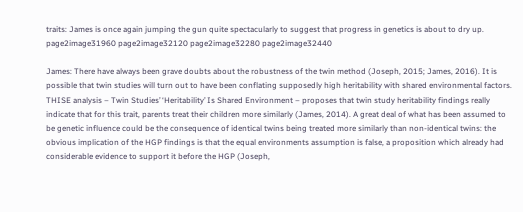traits: James is once again jumping the gun quite spectacularly to suggest that progress in genetics is about to dry up. page2image31960 page2image32120 page2image32280 page2image32440

James: There have always been grave doubts about the robustness of the twin method (Joseph, 2015; James, 2016). It is possible that twin studies will turn out to have been conflating supposedly high heritability with shared environmental factors. THISE analysis – Twin Studies’ ‘Heritability’ Is Shared Environment – proposes that twin study heritability findings really indicate that for this trait, parents treat their children more similarly (James, 2014). A great deal of what has been assumed to be genetic influence could be the consequence of identical twins being treated more similarly than non-identical twins: the obvious implication of the HGP findings is that the equal environments assumption is false, a proposition which already had considerable evidence to support it before the HGP (Joseph,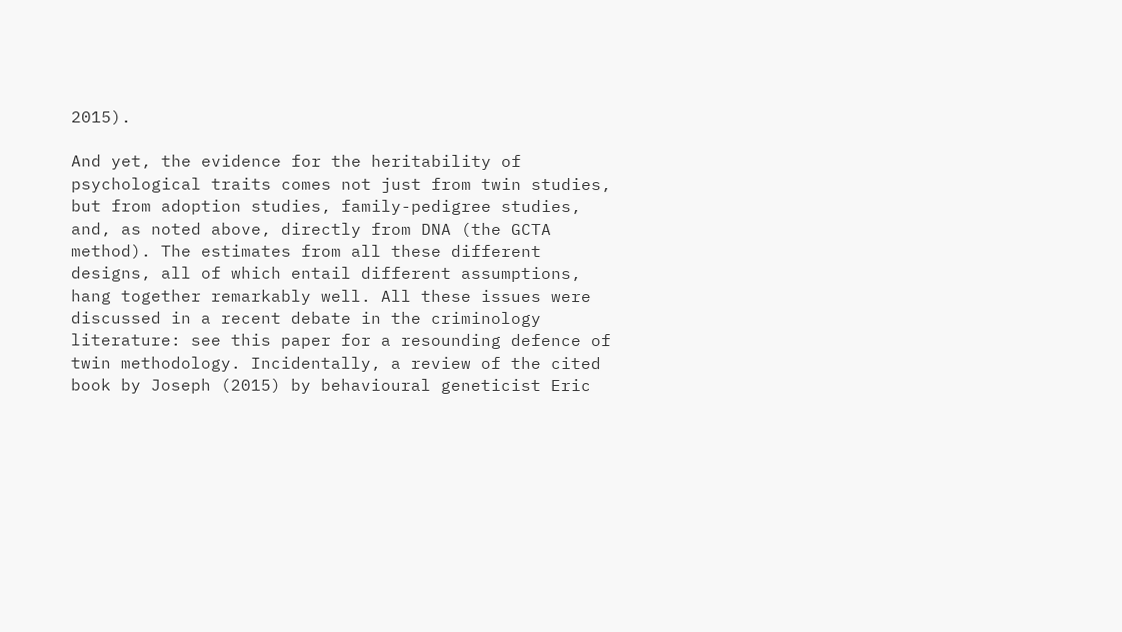2015).

And yet, the evidence for the heritability of psychological traits comes not just from twin studies, but from adoption studies, family-pedigree studies, and, as noted above, directly from DNA (the GCTA method). The estimates from all these different designs, all of which entail different assumptions, hang together remarkably well. All these issues were discussed in a recent debate in the criminology literature: see this paper for a resounding defence of twin methodology. Incidentally, a review of the cited book by Joseph (2015) by behavioural geneticist Eric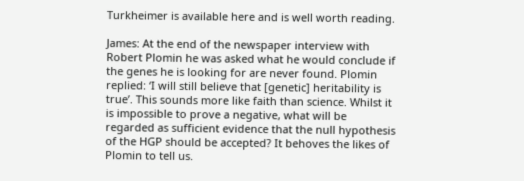Turkheimer is available here and is well worth reading.

James: At the end of the newspaper interview with Robert Plomin he was asked what he would conclude if the genes he is looking for are never found. Plomin replied: ‘I will still believe that [genetic] heritability is true’. This sounds more like faith than science. Whilst it is impossible to prove a negative, what will be regarded as sufficient evidence that the null hypothesis of the HGP should be accepted? It behoves the likes of Plomin to tell us.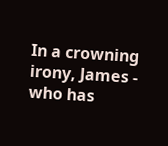In a crowning irony, James - who has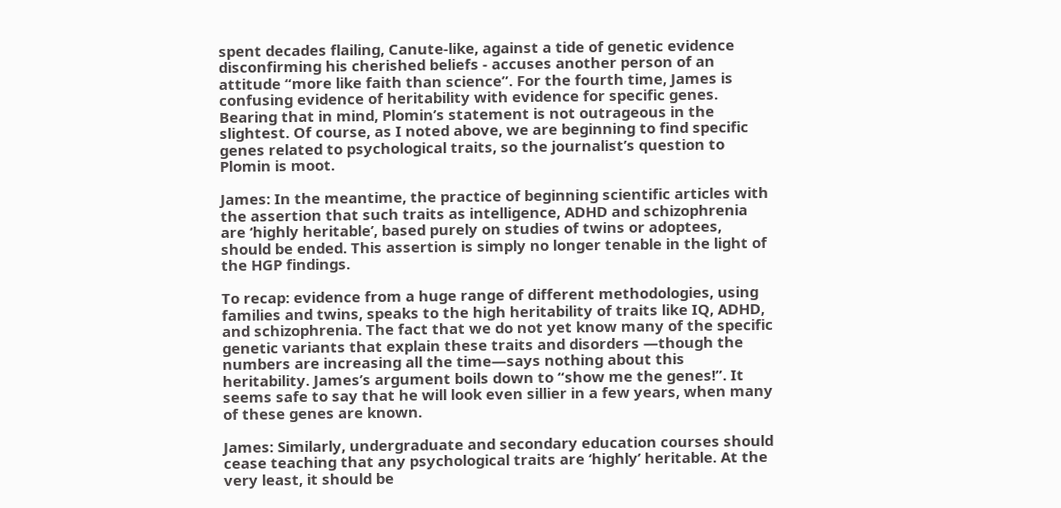spent decades flailing, Canute-like, against a tide of genetic evidence disconfirming his cherished beliefs - accuses another person of an attitude “more like faith than science”. For the fourth time, James is confusing evidence of heritability with evidence for specific genes. Bearing that in mind, Plomin’s statement is not outrageous in the slightest. Of course, as I noted above, we are beginning to find specific genes related to psychological traits, so the journalist’s question to Plomin is moot.

James: In the meantime, the practice of beginning scientific articles with the assertion that such traits as intelligence, ADHD and schizophrenia are ‘highly heritable’, based purely on studies of twins or adoptees, should be ended. This assertion is simply no longer tenable in the light of the HGP findings.

To recap: evidence from a huge range of different methodologies, using families and twins, speaks to the high heritability of traits like IQ, ADHD, and schizophrenia. The fact that we do not yet know many of the specific genetic variants that explain these traits and disorders —though the numbers are increasing all the time—says nothing about this heritability. James’s argument boils down to “show me the genes!”. It seems safe to say that he will look even sillier in a few years, when many of these genes are known.

James: Similarly, undergraduate and secondary education courses should cease teaching that any psychological traits are ‘highly’ heritable. At the very least, it should be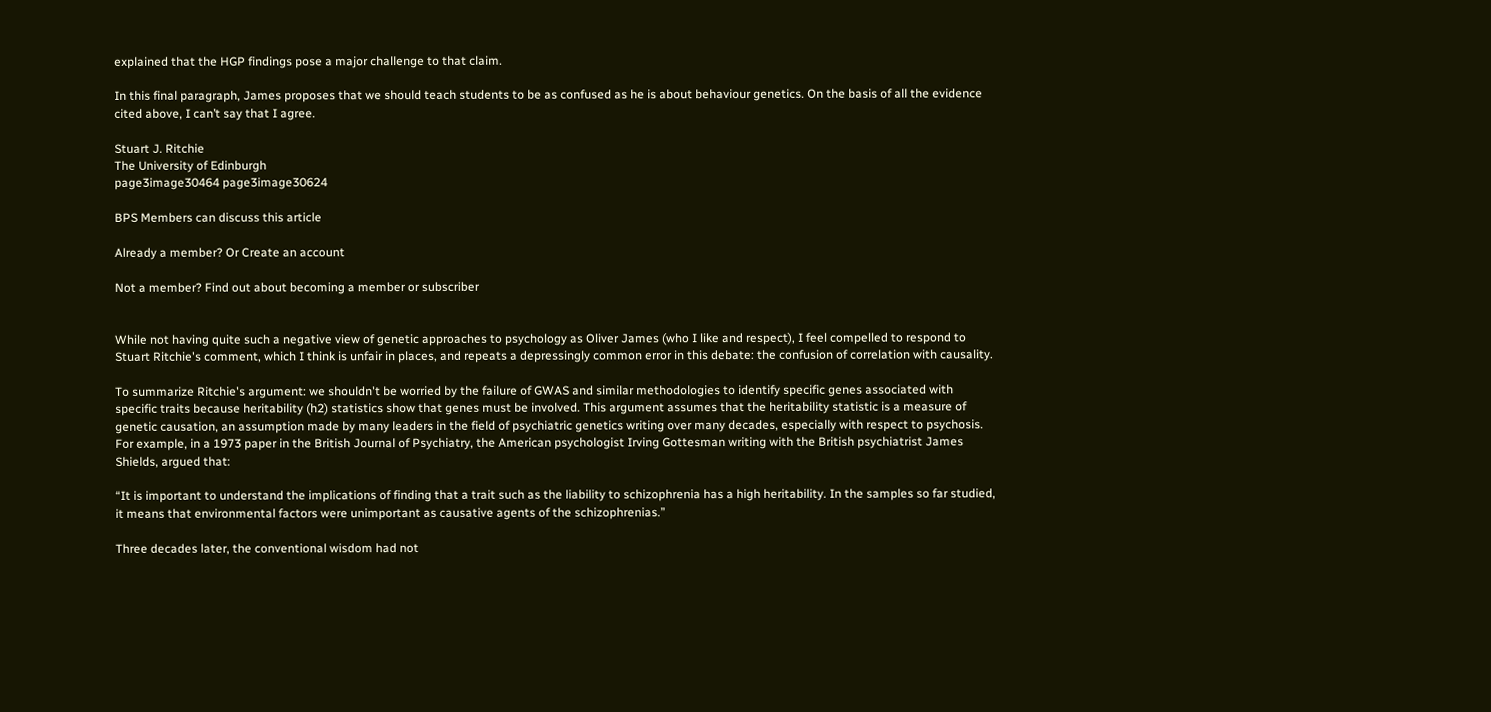explained that the HGP findings pose a major challenge to that claim.

In this final paragraph, James proposes that we should teach students to be as confused as he is about behaviour genetics. On the basis of all the evidence cited above, I can’t say that I agree.

Stuart J. Ritchie
The University of Edinburgh
page3image30464 page3image30624

BPS Members can discuss this article

Already a member? Or Create an account

Not a member? Find out about becoming a member or subscriber


While not having quite such a negative view of genetic approaches to psychology as Oliver James (who I like and respect), I feel compelled to respond to Stuart Ritchie's comment, which I think is unfair in places, and repeats a depressingly common error in this debate: the confusion of correlation with causality.

To summarize Ritchie's argument: we shouldn't be worried by the failure of GWAS and similar methodologies to identify specific genes associated with specific traits because heritability (h2) statistics show that genes must be involved. This argument assumes that the heritability statistic is a measure of genetic causation, an assumption made by many leaders in the field of psychiatric genetics writing over many decades, especially with respect to psychosis. For example, in a 1973 paper in the British Journal of Psychiatry, the American psychologist Irving Gottesman writing with the British psychiatrist James Shields, argued that:

“It is important to understand the implications of finding that a trait such as the liability to schizophrenia has a high heritability. In the samples so far studied, it means that environmental factors were unimportant as causative agents of the schizophrenias.”

Three decades later, the conventional wisdom had not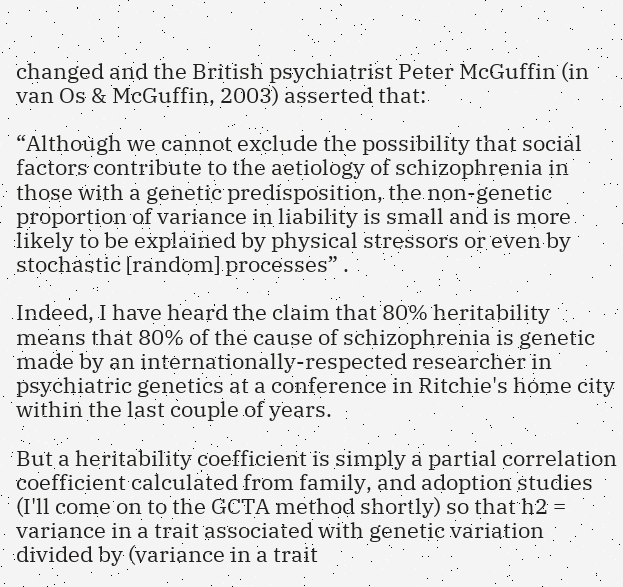changed and the British psychiatrist Peter McGuffin (in van Os & McGuffin, 2003) asserted that:

“Although we cannot exclude the possibility that social factors contribute to the aetiology of schizophrenia in those with a genetic predisposition, the non-genetic proportion of variance in liability is small and is more likely to be explained by physical stressors or even by stochastic [random] processes” .

Indeed, I have heard the claim that 80% heritability means that 80% of the cause of schizophrenia is genetic made by an internationally-respected researcher in psychiatric genetics at a conference in Ritchie's home city within the last couple of years.

But a heritability coefficient is simply a partial correlation coefficient calculated from family, and adoption studies (I'll come on to the GCTA method shortly) so that h2 = variance in a trait associated with genetic variation divided by (variance in a trait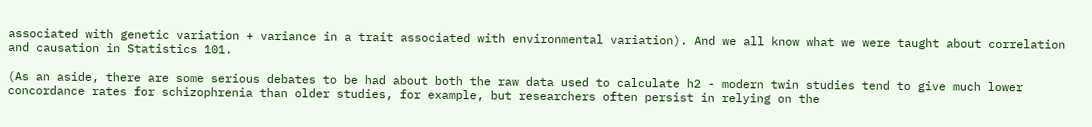associated with genetic variation + variance in a trait associated with environmental variation). And we all know what we were taught about correlation and causation in Statistics 101.

(As an aside, there are some serious debates to be had about both the raw data used to calculate h2 - modern twin studies tend to give much lower concordance rates for schizophrenia than older studies, for example, but researchers often persist in relying on the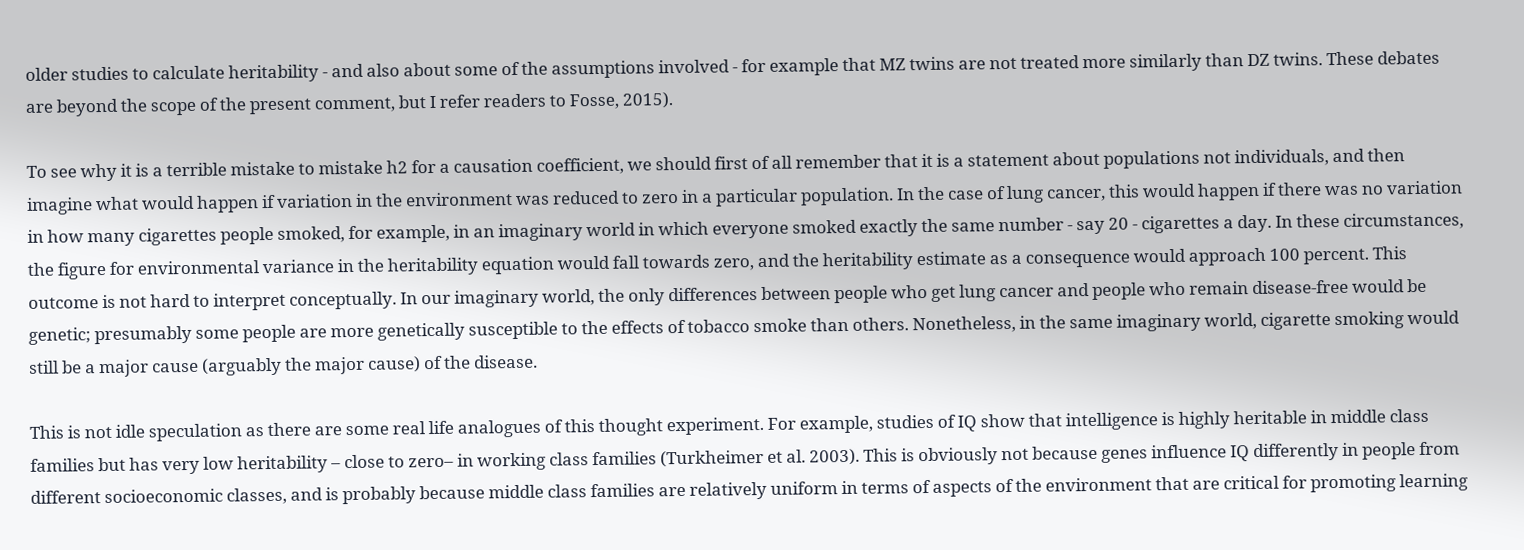older studies to calculate heritability - and also about some of the assumptions involved - for example that MZ twins are not treated more similarly than DZ twins. These debates are beyond the scope of the present comment, but I refer readers to Fosse, 2015).

To see why it is a terrible mistake to mistake h2 for a causation coefficient, we should first of all remember that it is a statement about populations not individuals, and then imagine what would happen if variation in the environment was reduced to zero in a particular population. In the case of lung cancer, this would happen if there was no variation in how many cigarettes people smoked, for example, in an imaginary world in which everyone smoked exactly the same number - say 20 - cigarettes a day. In these circumstances, the figure for environmental variance in the heritability equation would fall towards zero, and the heritability estimate as a consequence would approach 100 percent. This outcome is not hard to interpret conceptually. In our imaginary world, the only differences between people who get lung cancer and people who remain disease-free would be genetic; presumably some people are more genetically susceptible to the effects of tobacco smoke than others. Nonetheless, in the same imaginary world, cigarette smoking would still be a major cause (arguably the major cause) of the disease.

This is not idle speculation as there are some real life analogues of this thought experiment. For example, studies of IQ show that intelligence is highly heritable in middle class families but has very low heritability – close to zero– in working class families (Turkheimer et al. 2003). This is obviously not because genes influence IQ differently in people from different socioeconomic classes, and is probably because middle class families are relatively uniform in terms of aspects of the environment that are critical for promoting learning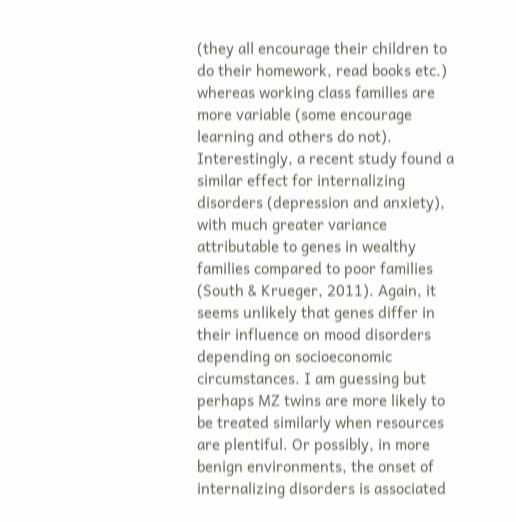(they all encourage their children to do their homework, read books etc.) whereas working class families are more variable (some encourage learning and others do not). Interestingly, a recent study found a similar effect for internalizing disorders (depression and anxiety), with much greater variance attributable to genes in wealthy families compared to poor families (South & Krueger, 2011). Again, it seems unlikely that genes differ in their influence on mood disorders depending on socioeconomic circumstances. I am guessing but perhaps MZ twins are more likely to be treated similarly when resources are plentiful. Or possibly, in more benign environments, the onset of internalizing disorders is associated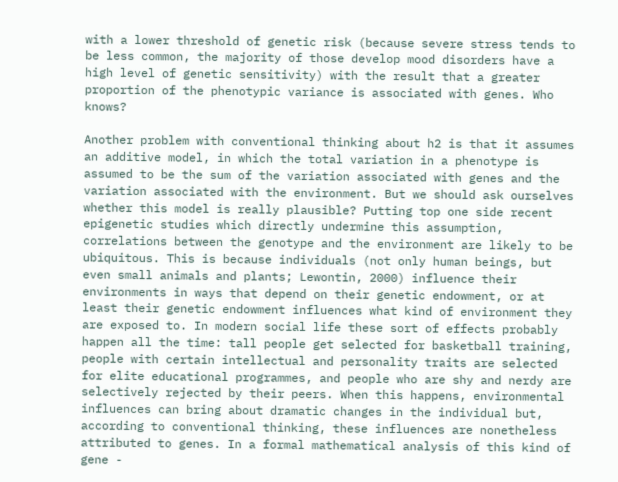with a lower threshold of genetic risk (because severe stress tends to be less common, the majority of those develop mood disorders have a high level of genetic sensitivity) with the result that a greater proportion of the phenotypic variance is associated with genes. Who knows?

Another problem with conventional thinking about h2 is that it assumes an additive model, in which the total variation in a phenotype is assumed to be the sum of the variation associated with genes and the variation associated with the environment. But we should ask ourselves whether this model is really plausible? Putting top one side recent epigenetic studies which directly undermine this assumption, correlations between the genotype and the environment are likely to be ubiquitous. This is because individuals (not only human beings, but even small animals and plants; Lewontin, 2000) influence their environments in ways that depend on their genetic endowment, or at least their genetic endowment influences what kind of environment they are exposed to. In modern social life these sort of effects probably happen all the time: tall people get selected for basketball training, people with certain intellectual and personality traits are selected for elite educational programmes, and people who are shy and nerdy are selectively rejected by their peers. When this happens, environmental influences can bring about dramatic changes in the individual but, according to conventional thinking, these influences are nonetheless attributed to genes. In a formal mathematical analysis of this kind of gene -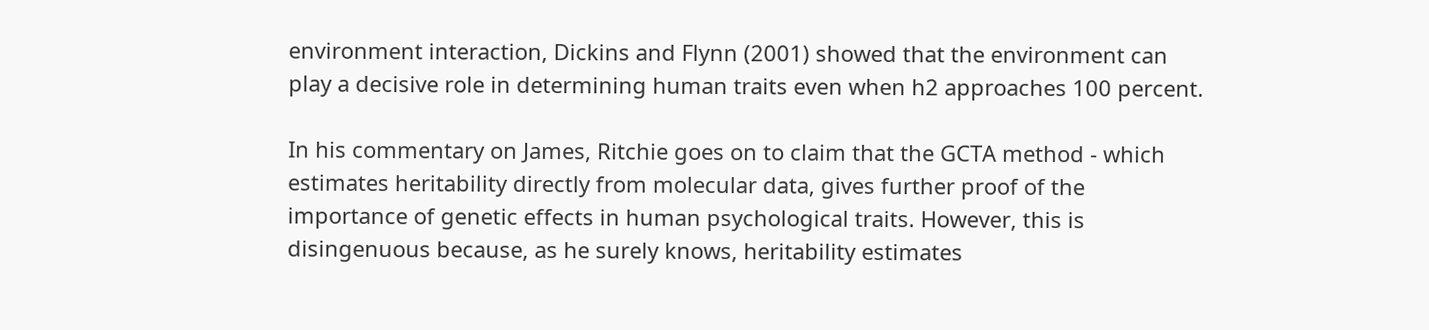environment interaction, Dickins and Flynn (2001) showed that the environment can play a decisive role in determining human traits even when h2 approaches 100 percent.

In his commentary on James, Ritchie goes on to claim that the GCTA method - which estimates heritability directly from molecular data, gives further proof of the importance of genetic effects in human psychological traits. However, this is disingenuous because, as he surely knows, heritability estimates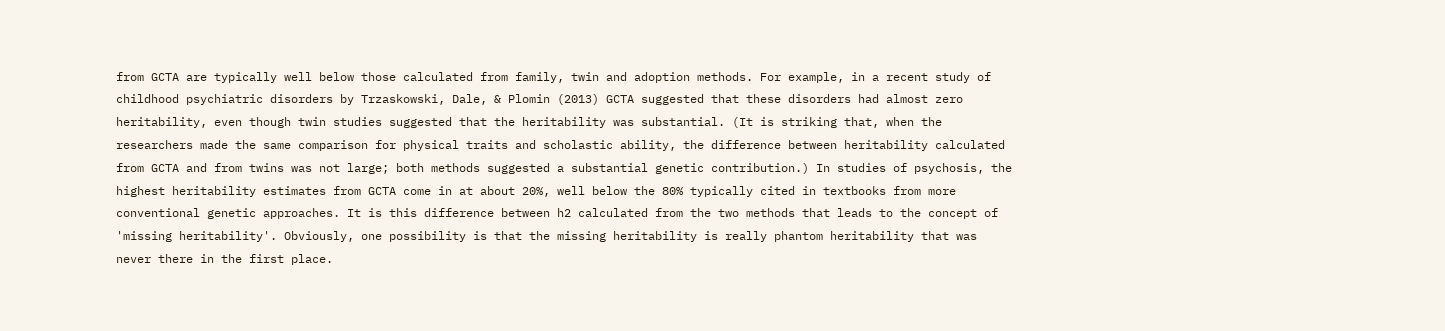from GCTA are typically well below those calculated from family, twin and adoption methods. For example, in a recent study of childhood psychiatric disorders by Trzaskowski, Dale, & Plomin (2013) GCTA suggested that these disorders had almost zero heritability, even though twin studies suggested that the heritability was substantial. (It is striking that, when the researchers made the same comparison for physical traits and scholastic ability, the difference between heritability calculated from GCTA and from twins was not large; both methods suggested a substantial genetic contribution.) In studies of psychosis, the highest heritability estimates from GCTA come in at about 20%, well below the 80% typically cited in textbooks from more conventional genetic approaches. It is this difference between h2 calculated from the two methods that leads to the concept of 'missing heritability'. Obviously, one possibility is that the missing heritability is really phantom heritability that was never there in the first place.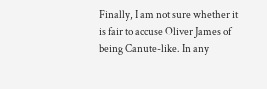Finally, I am not sure whether it is fair to accuse Oliver James of being Canute-like. In any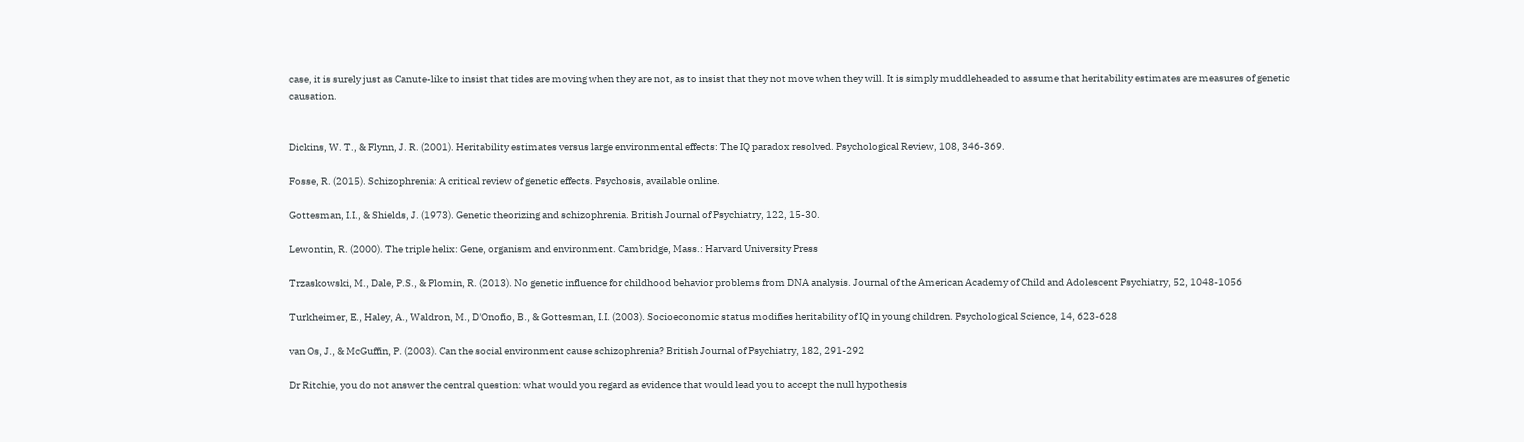case, it is surely just as Canute-like to insist that tides are moving when they are not, as to insist that they not move when they will. It is simply muddleheaded to assume that heritability estimates are measures of genetic causation.


Dickins, W. T., & Flynn, J. R. (2001). Heritability estimates versus large environmental effects: The IQ paradox resolved. Psychological Review, 108, 346-369.

Fosse, R. (2015). Schizophrenia: A critical review of genetic effects. Psychosis, available online.

Gottesman, I.I., & Shields, J. (1973). Genetic theorizing and schizophrenia. British Journal of Psychiatry, 122, 15-30.

Lewontin, R. (2000). The triple helix: Gene, organism and environment. Cambridge, Mass.: Harvard University Press

Trzaskowski, M., Dale, P.S., & Plomin, R. (2013). No genetic influence for childhood behavior problems from DNA analysis. Journal of the American Academy of Child and Adolescent Psychiatry, 52, 1048-1056

Turkheimer, E., Haley, A., Waldron, M., D'Onofio, B., & Gottesman, I.I. (2003). Socioeconomic status modifies heritability of IQ in young children. Psychological Science, 14, 623-628

van Os, J., & McGuffin, P. (2003). Can the social environment cause schizophrenia? British Journal of Psychiatry, 182, 291-292

Dr Ritchie, you do not answer the central question: what would you regard as evidence that would lead you to accept the null hypothesis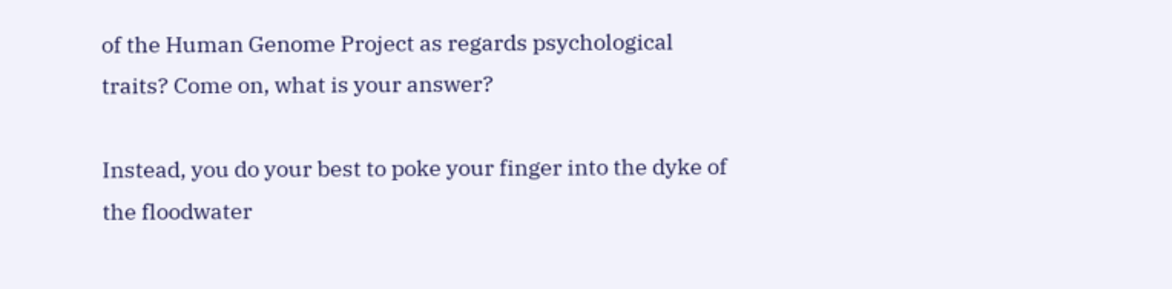of the Human Genome Project as regards psychological traits? Come on, what is your answer?

Instead, you do your best to poke your finger into the dyke of the floodwater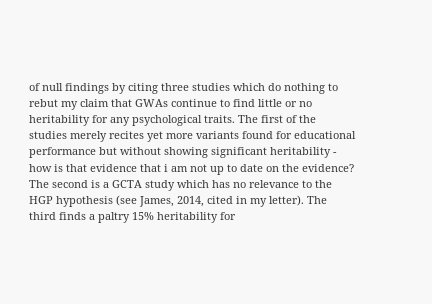of null findings by citing three studies which do nothing to rebut my claim that GWAs continue to find little or no heritability for any psychological traits. The first of the studies merely recites yet more variants found for educational performance but without showing significant heritability - how is that evidence that i am not up to date on the evidence? The second is a GCTA study which has no relevance to the HGP hypothesis (see James, 2014, cited in my letter). The third finds a paltry 15% heritability for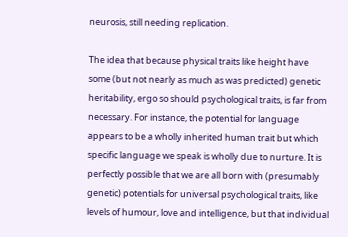neurosis, still needing replication.

The idea that because physical traits like height have some (but not nearly as much as was predicted) genetic heritability, ergo so should psychological traits, is far from necessary. For instance, the potential for language appears to be a wholly inherited human trait but which specific language we speak is wholly due to nurture. It is perfectly possible that we are all born with (presumably genetic) potentials for universal psychological traits, like levels of humour, love and intelligence, but that individual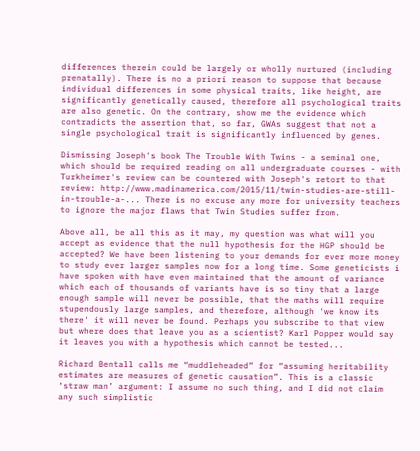differences therein could be largely or wholly nurtured (including prenatally). There is no a priori reason to suppose that because individual differences in some physical traits, like height, are significantly genetically caused, therefore all psychological traits are also genetic. On the contrary, show me the evidence which contradicts the assertion that, so far, GWAs suggest that not a single psychological trait is significantly influenced by genes.

Dismissing Joseph's book The Trouble With Twins - a seminal one, which should be required reading on all undergraduate courses - with Turkheimer's review can be countered with Joseph's retort to that review: http://www.madinamerica.com/2015/11/twin-studies-are-still-in-trouble-a-... There is no excuse any more for university teachers to ignore the major flaws that Twin Studies suffer from.

Above all, be all this as it may, my question was what will you accept as evidence that the null hypothesis for the HGP should be accepted? We have been listening to your demands for ever more money to study ever larger samples now for a long time. Some geneticists i have spoken with have even maintained that the amount of variance which each of thousands of variants have is so tiny that a large enough sample will never be possible, that the maths will require stupendously large samples, and therefore, although 'we know its there' it will never be found. Perhaps you subscribe to that view but where does that leave you as a scientist? Karl Popper would say it leaves you with a hypothesis which cannot be tested...

Richard Bentall calls me “muddleheaded” for “assuming heritability estimates are measures of genetic causation”. This is a classic ‘straw man’ argument: I assume no such thing, and I did not claim any such simplistic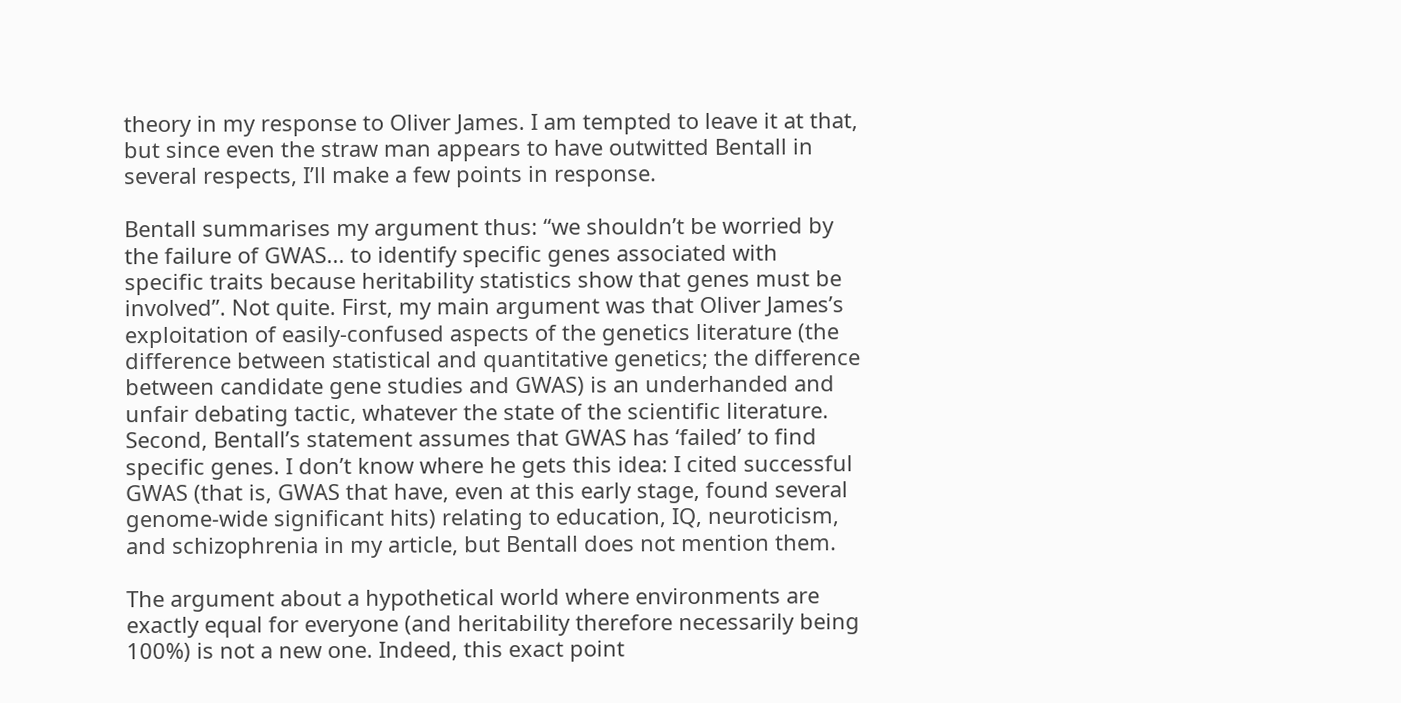theory in my response to Oliver James. I am tempted to leave it at that, but since even the straw man appears to have outwitted Bentall in several respects, I’ll make a few points in response.

Bentall summarises my argument thus: “we shouldn’t be worried by the failure of GWAS... to identify specific genes associated with specific traits because heritability statistics show that genes must be involved”. Not quite. First, my main argument was that Oliver James’s exploitation of easily-confused aspects of the genetics literature (the difference between statistical and quantitative genetics; the difference between candidate gene studies and GWAS) is an underhanded and unfair debating tactic, whatever the state of the scientific literature. Second, Bentall’s statement assumes that GWAS has ‘failed’ to find specific genes. I don’t know where he gets this idea: I cited successful GWAS (that is, GWAS that have, even at this early stage, found several genome-wide significant hits) relating to education, IQ, neuroticism, and schizophrenia in my article, but Bentall does not mention them.

The argument about a hypothetical world where environments are exactly equal for everyone (and heritability therefore necessarily being 100%) is not a new one. Indeed, this exact point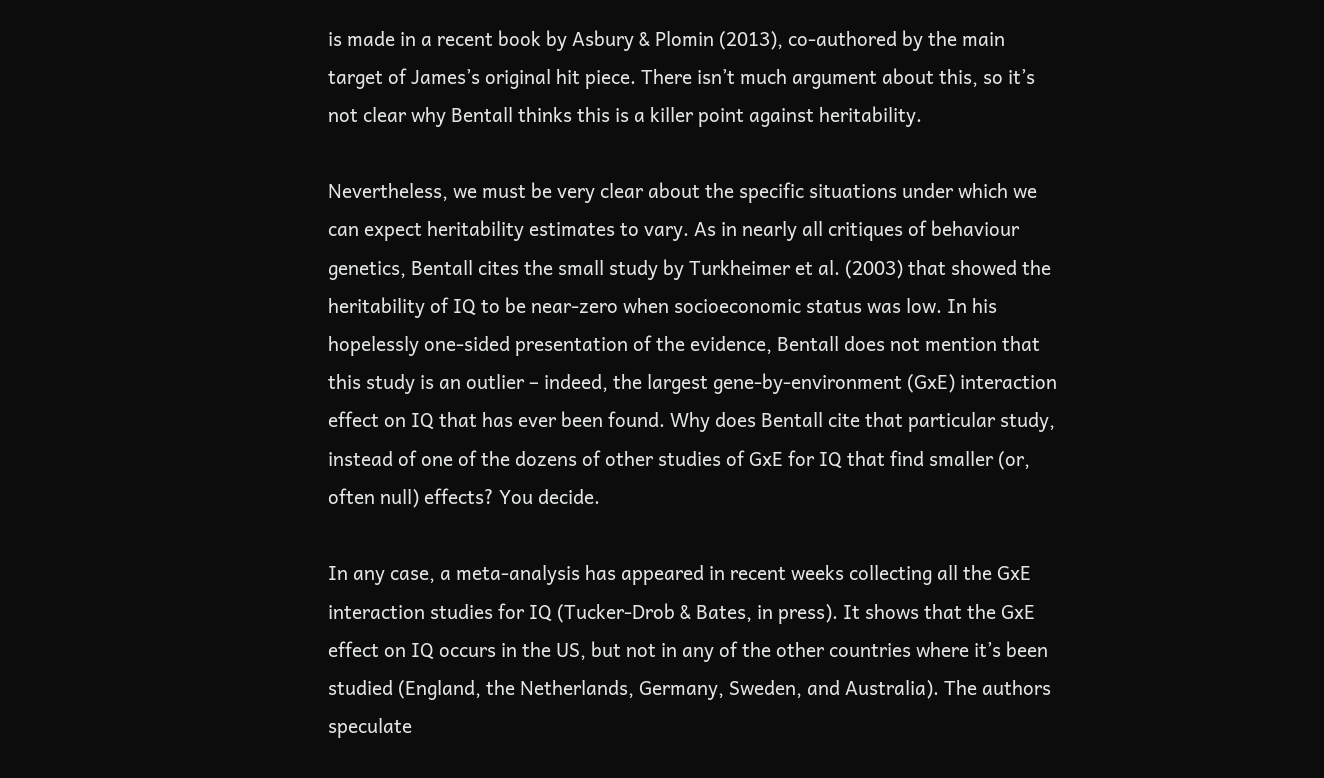is made in a recent book by Asbury & Plomin (2013), co-authored by the main target of James’s original hit piece. There isn’t much argument about this, so it’s not clear why Bentall thinks this is a killer point against heritability.

Nevertheless, we must be very clear about the specific situations under which we can expect heritability estimates to vary. As in nearly all critiques of behaviour genetics, Bentall cites the small study by Turkheimer et al. (2003) that showed the heritability of IQ to be near-zero when socioeconomic status was low. In his hopelessly one-sided presentation of the evidence, Bentall does not mention that this study is an outlier – indeed, the largest gene-by-environment (GxE) interaction effect on IQ that has ever been found. Why does Bentall cite that particular study, instead of one of the dozens of other studies of GxE for IQ that find smaller (or, often null) effects? You decide.

In any case, a meta-analysis has appeared in recent weeks collecting all the GxE interaction studies for IQ (Tucker-Drob & Bates, in press). It shows that the GxE effect on IQ occurs in the US, but not in any of the other countries where it’s been studied (England, the Netherlands, Germany, Sweden, and Australia). The authors speculate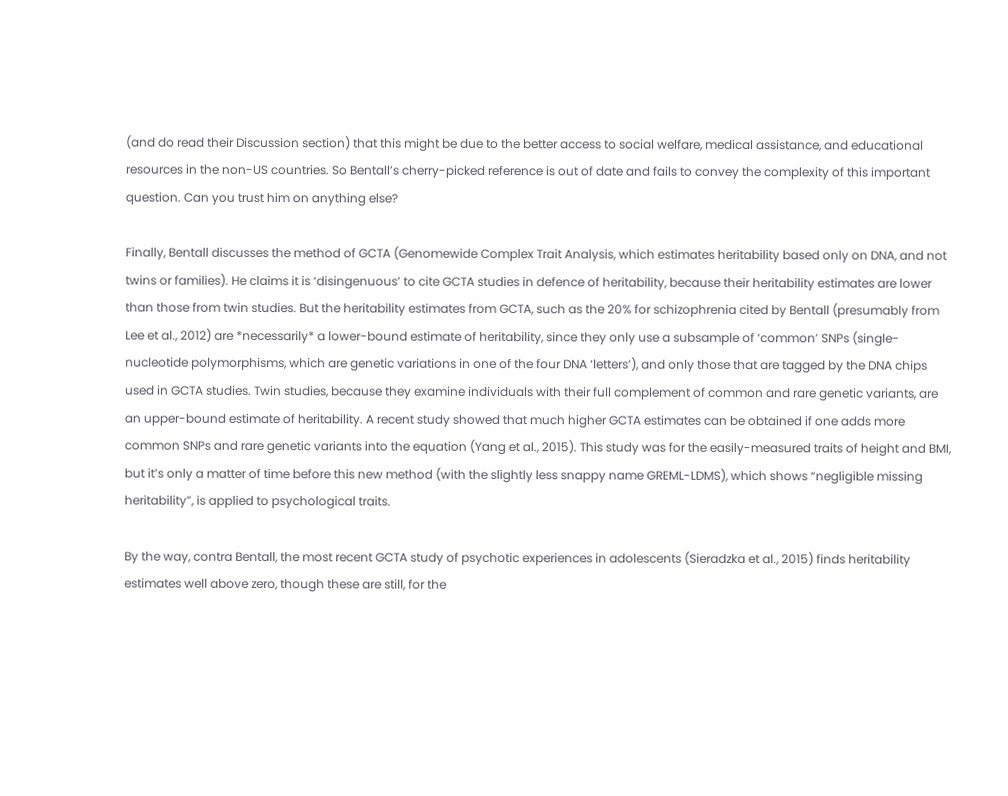(and do read their Discussion section) that this might be due to the better access to social welfare, medical assistance, and educational resources in the non-US countries. So Bentall’s cherry-picked reference is out of date and fails to convey the complexity of this important question. Can you trust him on anything else?

Finally, Bentall discusses the method of GCTA (Genomewide Complex Trait Analysis, which estimates heritability based only on DNA, and not twins or families). He claims it is ‘disingenuous’ to cite GCTA studies in defence of heritability, because their heritability estimates are lower than those from twin studies. But the heritability estimates from GCTA, such as the 20% for schizophrenia cited by Bentall (presumably from Lee et al., 2012) are *necessarily* a lower-bound estimate of heritability, since they only use a subsample of ‘common’ SNPs (single-nucleotide polymorphisms, which are genetic variations in one of the four DNA ‘letters’), and only those that are tagged by the DNA chips used in GCTA studies. Twin studies, because they examine individuals with their full complement of common and rare genetic variants, are an upper-bound estimate of heritability. A recent study showed that much higher GCTA estimates can be obtained if one adds more common SNPs and rare genetic variants into the equation (Yang et al., 2015). This study was for the easily-measured traits of height and BMI, but it’s only a matter of time before this new method (with the slightly less snappy name GREML-LDMS), which shows “negligible missing heritability”, is applied to psychological traits.

By the way, contra Bentall, the most recent GCTA study of psychotic experiences in adolescents (Sieradzka et al., 2015) finds heritability estimates well above zero, though these are still, for the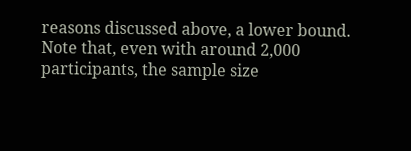reasons discussed above, a lower bound. Note that, even with around 2,000 participants, the sample size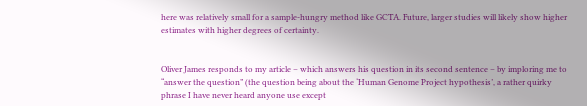here was relatively small for a sample-hungry method like GCTA. Future, larger studies will likely show higher estimates with higher degrees of certainty.


Oliver James responds to my article – which answers his question in its second sentence – by imploring me to “answer the question” (the question being about the ‘Human Genome Project hypothesis’, a rather quirky phrase I have never heard anyone use except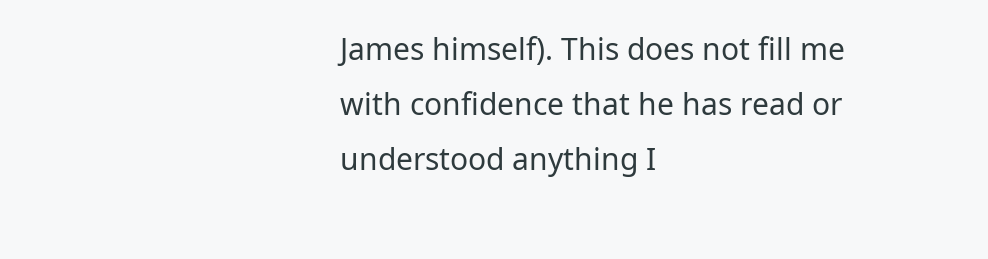James himself). This does not fill me with confidence that he has read or understood anything I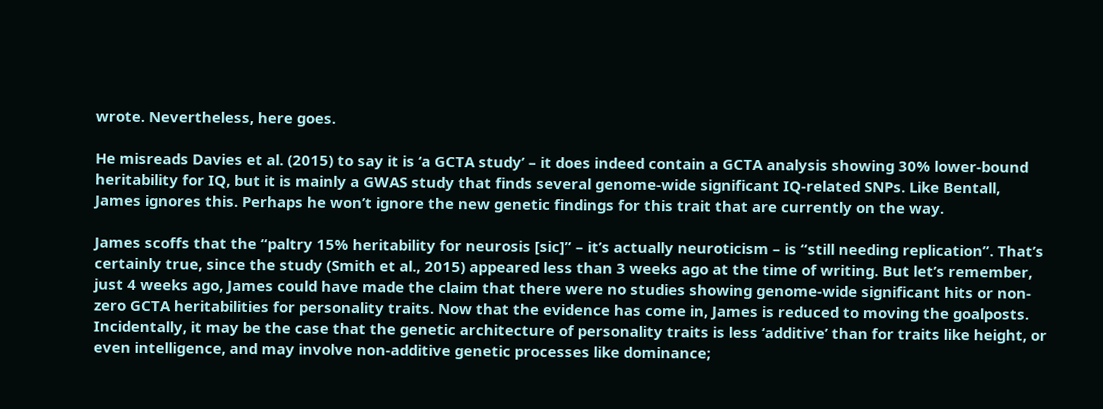wrote. Nevertheless, here goes.

He misreads Davies et al. (2015) to say it is ‘a GCTA study’ – it does indeed contain a GCTA analysis showing 30% lower-bound heritability for IQ, but it is mainly a GWAS study that finds several genome-wide significant IQ-related SNPs. Like Bentall, James ignores this. Perhaps he won’t ignore the new genetic findings for this trait that are currently on the way.

James scoffs that the “paltry 15% heritability for neurosis [sic]” – it’s actually neuroticism – is “still needing replication”. That’s certainly true, since the study (Smith et al., 2015) appeared less than 3 weeks ago at the time of writing. But let’s remember, just 4 weeks ago, James could have made the claim that there were no studies showing genome-wide significant hits or non-zero GCTA heritabilities for personality traits. Now that the evidence has come in, James is reduced to moving the goalposts. Incidentally, it may be the case that the genetic architecture of personality traits is less ‘additive’ than for traits like height, or even intelligence, and may involve non-additive genetic processes like dominance;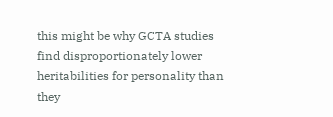this might be why GCTA studies find disproportionately lower heritabilities for personality than they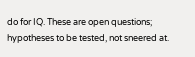do for IQ. These are open questions; hypotheses to be tested, not sneered at.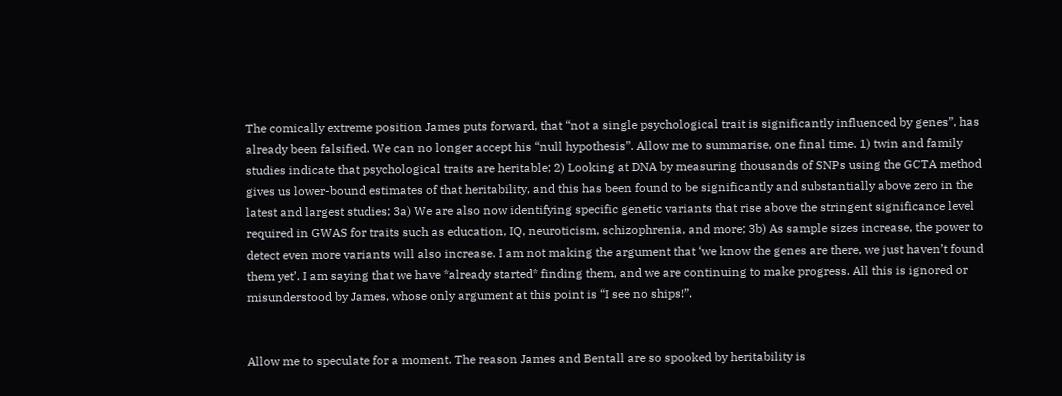The comically extreme position James puts forward, that “not a single psychological trait is significantly influenced by genes”, has already been falsified. We can no longer accept his “null hypothesis”. Allow me to summarise, one final time. 1) twin and family studies indicate that psychological traits are heritable; 2) Looking at DNA by measuring thousands of SNPs using the GCTA method gives us lower-bound estimates of that heritability, and this has been found to be significantly and substantially above zero in the latest and largest studies; 3a) We are also now identifying specific genetic variants that rise above the stringent significance level required in GWAS for traits such as education, IQ, neuroticism, schizophrenia, and more; 3b) As sample sizes increase, the power to detect even more variants will also increase. I am not making the argument that ‘we know the genes are there, we just haven’t found them yet’. I am saying that we have *already started* finding them, and we are continuing to make progress. All this is ignored or misunderstood by James, whose only argument at this point is “I see no ships!”.


Allow me to speculate for a moment. The reason James and Bentall are so spooked by heritability is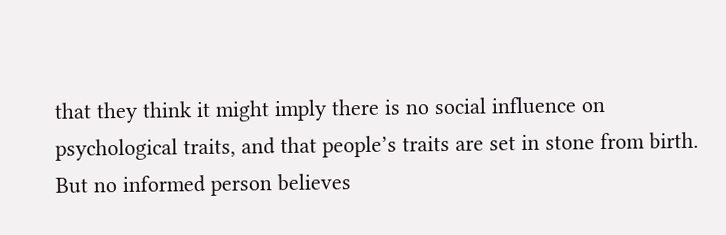that they think it might imply there is no social influence on psychological traits, and that people’s traits are set in stone from birth. But no informed person believes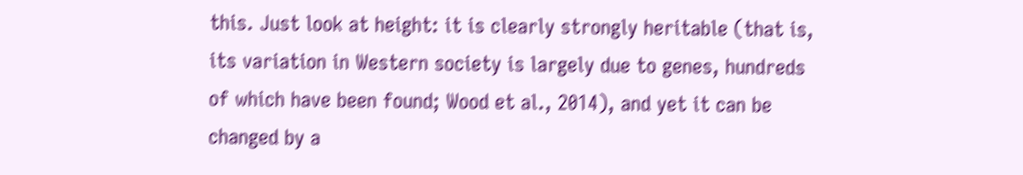this. Just look at height: it is clearly strongly heritable (that is, its variation in Western society is largely due to genes, hundreds of which have been found; Wood et al., 2014), and yet it can be changed by a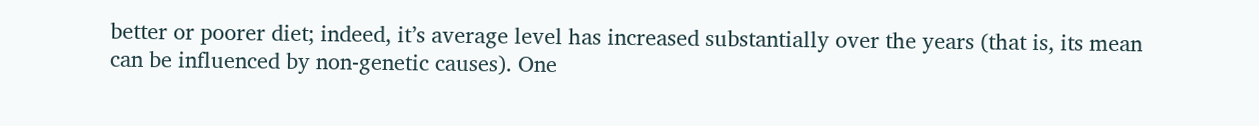better or poorer diet; indeed, it’s average level has increased substantially over the years (that is, its mean can be influenced by non-genetic causes). One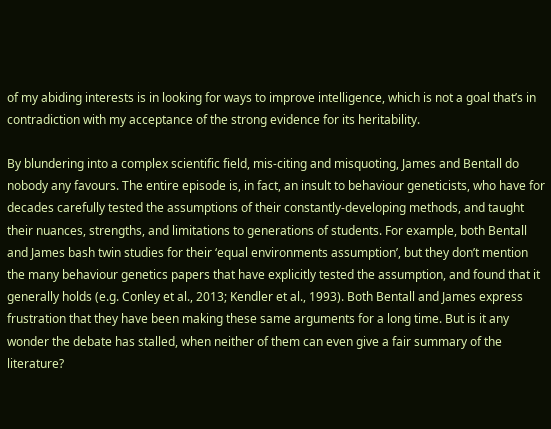of my abiding interests is in looking for ways to improve intelligence, which is not a goal that’s in contradiction with my acceptance of the strong evidence for its heritability.

By blundering into a complex scientific field, mis-citing and misquoting, James and Bentall do nobody any favours. The entire episode is, in fact, an insult to behaviour geneticists, who have for decades carefully tested the assumptions of their constantly-developing methods, and taught their nuances, strengths, and limitations to generations of students. For example, both Bentall and James bash twin studies for their ‘equal environments assumption’, but they don’t mention the many behaviour genetics papers that have explicitly tested the assumption, and found that it generally holds (e.g. Conley et al., 2013; Kendler et al., 1993). Both Bentall and James express frustration that they have been making these same arguments for a long time. But is it any wonder the debate has stalled, when neither of them can even give a fair summary of the literature?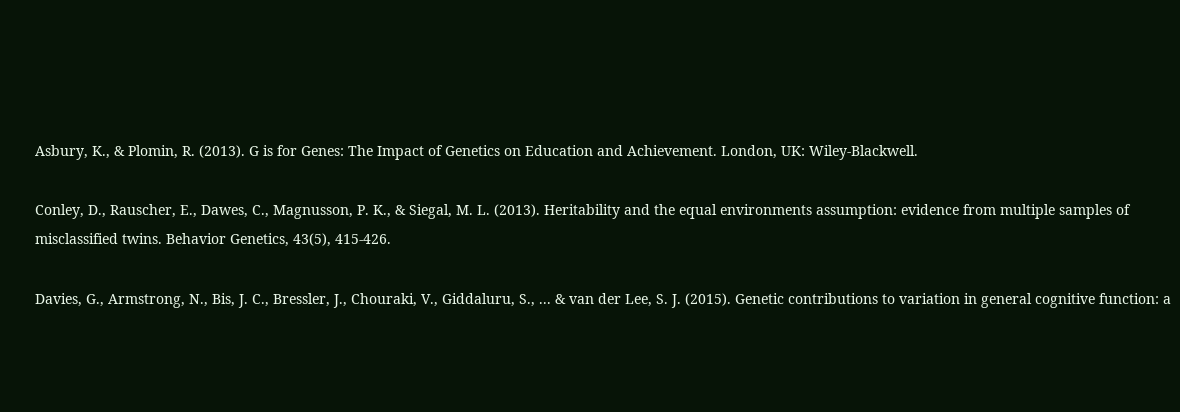Asbury, K., & Plomin, R. (2013). G is for Genes: The Impact of Genetics on Education and Achievement. London, UK: Wiley-Blackwell.

Conley, D., Rauscher, E., Dawes, C., Magnusson, P. K., & Siegal, M. L. (2013). Heritability and the equal environments assumption: evidence from multiple samples of misclassified twins. Behavior Genetics, 43(5), 415-426.

Davies, G., Armstrong, N., Bis, J. C., Bressler, J., Chouraki, V., Giddaluru, S., ... & van der Lee, S. J. (2015). Genetic contributions to variation in general cognitive function: a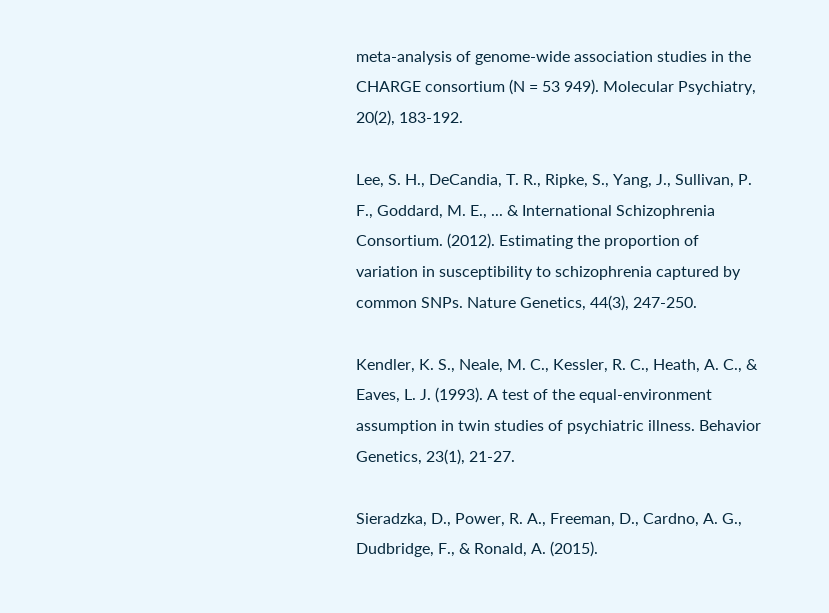meta-analysis of genome-wide association studies in the CHARGE consortium (N = 53 949). Molecular Psychiatry, 20(2), 183-192.

Lee, S. H., DeCandia, T. R., Ripke, S., Yang, J., Sullivan, P. F., Goddard, M. E., ... & International Schizophrenia Consortium. (2012). Estimating the proportion of variation in susceptibility to schizophrenia captured by common SNPs. Nature Genetics, 44(3), 247-250.

Kendler, K. S., Neale, M. C., Kessler, R. C., Heath, A. C., & Eaves, L. J. (1993). A test of the equal-environment assumption in twin studies of psychiatric illness. Behavior Genetics, 23(1), 21-27.

Sieradzka, D., Power, R. A., Freeman, D., Cardno, A. G., Dudbridge, F., & Ronald, A. (2015).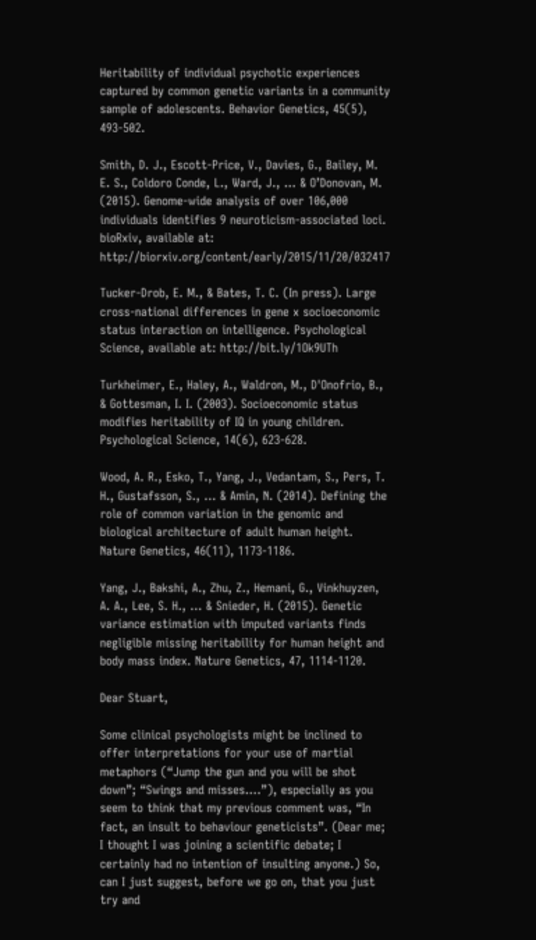Heritability of individual psychotic experiences captured by common genetic variants in a community sample of adolescents. Behavior Genetics, 45(5), 493-502.

Smith, D. J., Escott-Price, V., Davies, G., Bailey, M. E. S., Coldoro Conde, L., Ward, J., ... & O’Donovan, M. (2015). Genome-wide analysis of over 106,000 individuals identifies 9 neuroticism-associated loci. bioRxiv, available at: http://biorxiv.org/content/early/2015/11/20/032417

Tucker-Drob, E. M., & Bates, T. C. (In press). Large cross-national differences in gene x socioeconomic status interaction on intelligence. Psychological Science, available at: http://bit.ly/1Ok9UTh

Turkheimer, E., Haley, A., Waldron, M., D'Onofrio, B., & Gottesman, I. I. (2003). Socioeconomic status modifies heritability of IQ in young children. Psychological Science, 14(6), 623-628.

Wood, A. R., Esko, T., Yang, J., Vedantam, S., Pers, T. H., Gustafsson, S., ... & Amin, N. (2014). Defining the role of common variation in the genomic and biological architecture of adult human height. Nature Genetics, 46(11), 1173-1186.

Yang, J., Bakshi, A., Zhu, Z., Hemani, G., Vinkhuyzen, A. A., Lee, S. H., ... & Snieder, H. (2015). Genetic variance estimation with imputed variants finds negligible missing heritability for human height and body mass index. Nature Genetics, 47, 1114-1120.

Dear Stuart,

Some clinical psychologists might be inclined to offer interpretations for your use of martial metaphors (“Jump the gun and you will be shot down”; “Swings and misses….”), especially as you seem to think that my previous comment was, “In fact, an insult to behaviour geneticists”. (Dear me; I thought I was joining a scientific debate; I certainly had no intention of insulting anyone.) So, can I just suggest, before we go on, that you just try and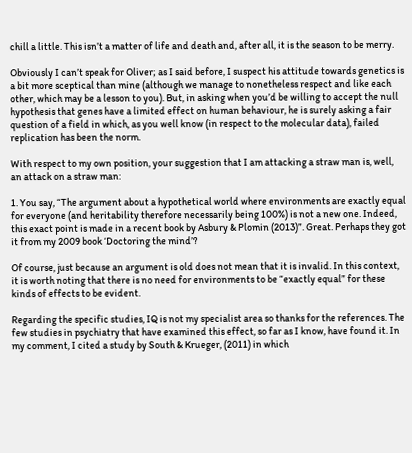chill a little. This isn’t a matter of life and death and, after all, it is the season to be merry.

Obviously I can’t speak for Oliver; as I said before, I suspect his attitude towards genetics is a bit more sceptical than mine (although we manage to nonetheless respect and like each other, which may be a lesson to you). But, in asking when you’d be willing to accept the null hypothesis that genes have a limited effect on human behaviour, he is surely asking a fair question of a field in which, as you well know (in respect to the molecular data), failed replication has been the norm.

With respect to my own position, your suggestion that I am attacking a straw man is, well, an attack on a straw man:

1. You say, “The argument about a hypothetical world where environments are exactly equal for everyone (and heritability therefore necessarily being 100%) is not a new one. Indeed, this exact point is made in a recent book by Asbury & Plomin (2013)”. Great. Perhaps they got it from my 2009 book ‘Doctoring the mind’?

Of course, just because an argument is old does not mean that it is invalid. In this context, it is worth noting that there is no need for environments to be “exactly equal” for these kinds of effects to be evident.

Regarding the specific studies, IQ is not my specialist area so thanks for the references. The few studies in psychiatry that have examined this effect, so far as I know, have found it. In my comment, I cited a study by South & Krueger, (2011) in which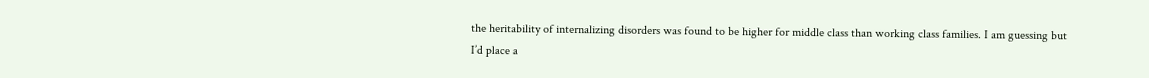the heritability of internalizing disorders was found to be higher for middle class than working class families. I am guessing but I’d place a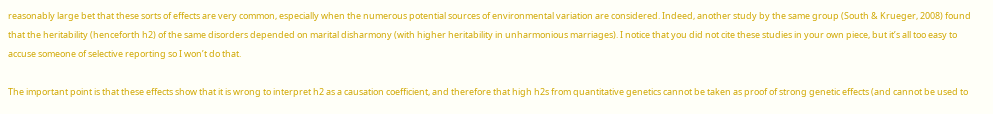reasonably large bet that these sorts of effects are very common, especially when the numerous potential sources of environmental variation are considered. Indeed, another study by the same group (South & Krueger, 2008) found that the heritability (henceforth h2) of the same disorders depended on marital disharmony (with higher heritability in unharmonious marriages). I notice that you did not cite these studies in your own piece, but it’s all too easy to accuse someone of selective reporting so I won’t do that.

The important point is that these effects show that it is wrong to interpret h2 as a causation coefficient, and therefore that high h2s from quantitative genetics cannot be taken as proof of strong genetic effects (and cannot be used to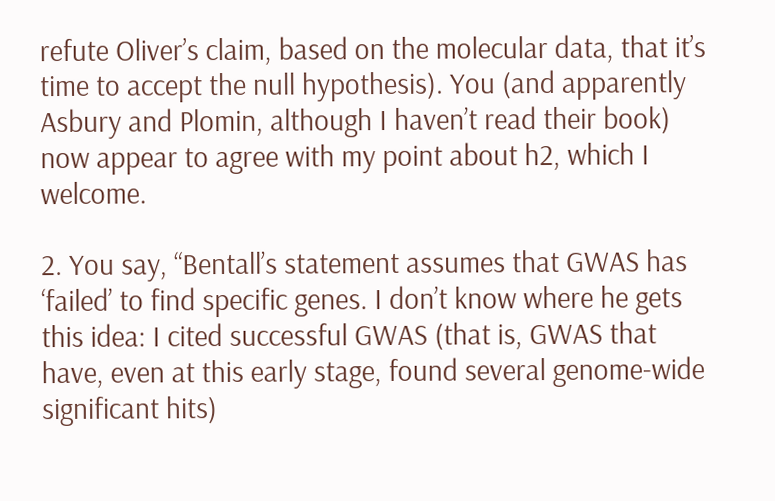refute Oliver’s claim, based on the molecular data, that it’s time to accept the null hypothesis). You (and apparently Asbury and Plomin, although I haven’t read their book) now appear to agree with my point about h2, which I welcome.

2. You say, “Bentall’s statement assumes that GWAS has ‘failed’ to find specific genes. I don’t know where he gets this idea: I cited successful GWAS (that is, GWAS that have, even at this early stage, found several genome-wide significant hits)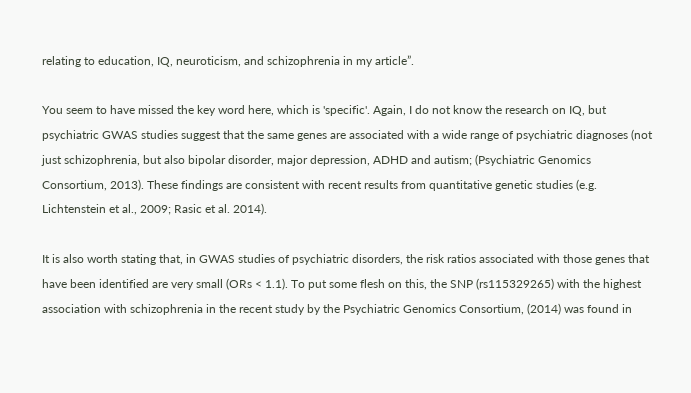relating to education, IQ, neuroticism, and schizophrenia in my article”.

You seem to have missed the key word here, which is 'specific'. Again, I do not know the research on IQ, but psychiatric GWAS studies suggest that the same genes are associated with a wide range of psychiatric diagnoses (not just schizophrenia, but also bipolar disorder, major depression, ADHD and autism; (Psychiatric Genomics Consortium, 2013). These findings are consistent with recent results from quantitative genetic studies (e.g. Lichtenstein et al., 2009; Rasic et al. 2014).

It is also worth stating that, in GWAS studies of psychiatric disorders, the risk ratios associated with those genes that have been identified are very small (ORs < 1.1). To put some flesh on this, the SNP (rs115329265) with the highest association with schizophrenia in the recent study by the Psychiatric Genomics Consortium, (2014) was found in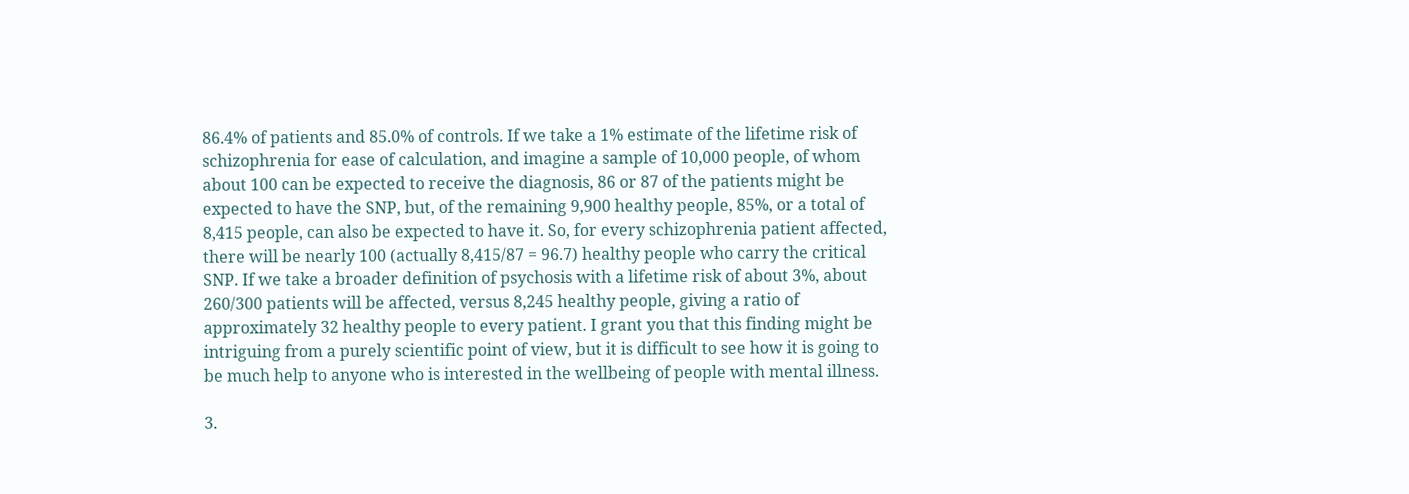86.4% of patients and 85.0% of controls. If we take a 1% estimate of the lifetime risk of schizophrenia for ease of calculation, and imagine a sample of 10,000 people, of whom about 100 can be expected to receive the diagnosis, 86 or 87 of the patients might be expected to have the SNP, but, of the remaining 9,900 healthy people, 85%, or a total of 8,415 people, can also be expected to have it. So, for every schizophrenia patient affected, there will be nearly 100 (actually 8,415/87 = 96.7) healthy people who carry the critical SNP. If we take a broader definition of psychosis with a lifetime risk of about 3%, about 260/300 patients will be affected, versus 8,245 healthy people, giving a ratio of approximately 32 healthy people to every patient. I grant you that this finding might be intriguing from a purely scientific point of view, but it is difficult to see how it is going to be much help to anyone who is interested in the wellbeing of people with mental illness.

3.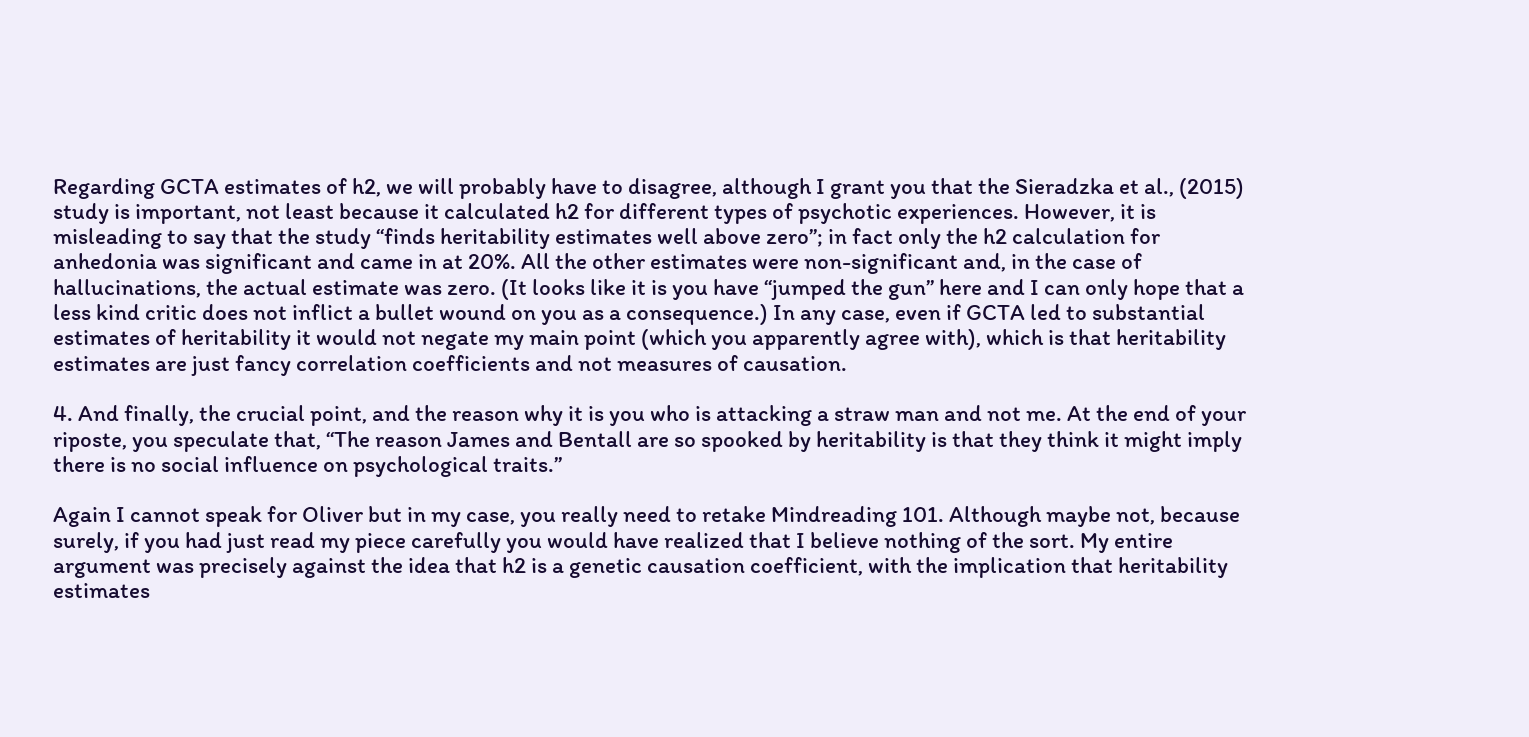Regarding GCTA estimates of h2, we will probably have to disagree, although I grant you that the Sieradzka et al., (2015) study is important, not least because it calculated h2 for different types of psychotic experiences. However, it is misleading to say that the study “finds heritability estimates well above zero”; in fact only the h2 calculation for anhedonia was significant and came in at 20%. All the other estimates were non-significant and, in the case of hallucinations, the actual estimate was zero. (It looks like it is you have “jumped the gun” here and I can only hope that a less kind critic does not inflict a bullet wound on you as a consequence.) In any case, even if GCTA led to substantial estimates of heritability it would not negate my main point (which you apparently agree with), which is that heritability estimates are just fancy correlation coefficients and not measures of causation.

4. And finally, the crucial point, and the reason why it is you who is attacking a straw man and not me. At the end of your riposte, you speculate that, “The reason James and Bentall are so spooked by heritability is that they think it might imply there is no social influence on psychological traits.”

Again I cannot speak for Oliver but in my case, you really need to retake Mindreading 101. Although maybe not, because surely, if you had just read my piece carefully you would have realized that I believe nothing of the sort. My entire argument was precisely against the idea that h2 is a genetic causation coefficient, with the implication that heritability estimates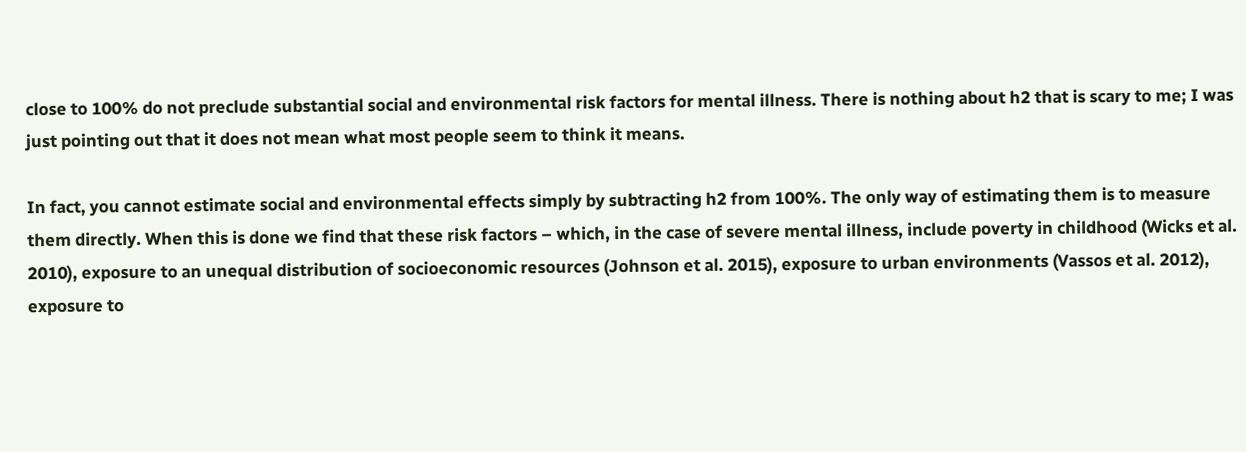close to 100% do not preclude substantial social and environmental risk factors for mental illness. There is nothing about h2 that is scary to me; I was just pointing out that it does not mean what most people seem to think it means.

In fact, you cannot estimate social and environmental effects simply by subtracting h2 from 100%. The only way of estimating them is to measure them directly. When this is done we find that these risk factors – which, in the case of severe mental illness, include poverty in childhood (Wicks et al. 2010), exposure to an unequal distribution of socioeconomic resources (Johnson et al. 2015), exposure to urban environments (Vassos et al. 2012), exposure to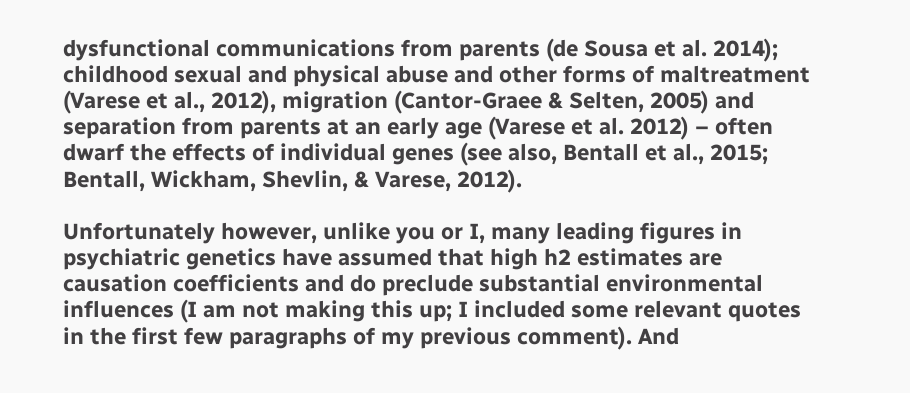dysfunctional communications from parents (de Sousa et al. 2014); childhood sexual and physical abuse and other forms of maltreatment (Varese et al., 2012), migration (Cantor-Graee & Selten, 2005) and separation from parents at an early age (Varese et al. 2012) – often dwarf the effects of individual genes (see also, Bentall et al., 2015; Bentall, Wickham, Shevlin, & Varese, 2012).

Unfortunately however, unlike you or I, many leading figures in psychiatric genetics have assumed that high h2 estimates are causation coefficients and do preclude substantial environmental influences (I am not making this up; I included some relevant quotes in the first few paragraphs of my previous comment). And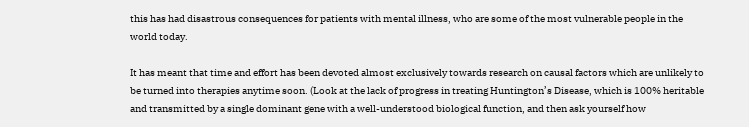this has had disastrous consequences for patients with mental illness, who are some of the most vulnerable people in the world today.

It has meant that time and effort has been devoted almost exclusively towards research on causal factors which are unlikely to be turned into therapies anytime soon. (Look at the lack of progress in treating Huntington’s Disease, which is 100% heritable and transmitted by a single dominant gene with a well-understood biological function, and then ask yourself how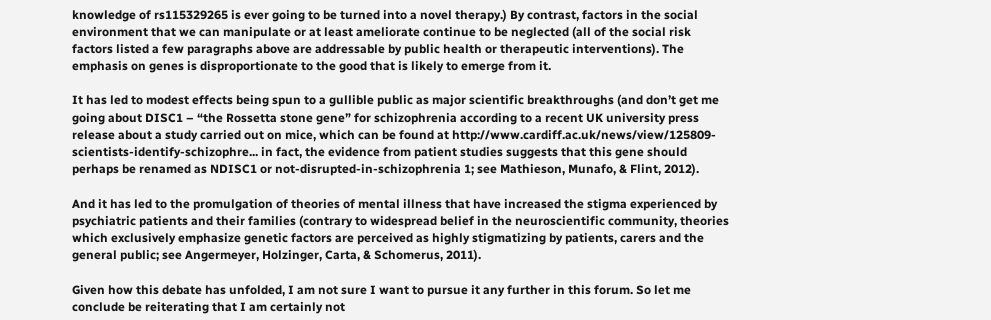knowledge of rs115329265 is ever going to be turned into a novel therapy.) By contrast, factors in the social environment that we can manipulate or at least ameliorate continue to be neglected (all of the social risk factors listed a few paragraphs above are addressable by public health or therapeutic interventions). The emphasis on genes is disproportionate to the good that is likely to emerge from it.

It has led to modest effects being spun to a gullible public as major scientific breakthroughs (and don’t get me going about DISC1 – “the Rossetta stone gene” for schizophrenia according to a recent UK university press release about a study carried out on mice, which can be found at http://www.cardiff.ac.uk/news/view/125809-scientists-identify-schizophre... in fact, the evidence from patient studies suggests that this gene should perhaps be renamed as NDISC1 or not-disrupted-in-schizophrenia 1; see Mathieson, Munafo, & Flint, 2012).

And it has led to the promulgation of theories of mental illness that have increased the stigma experienced by psychiatric patients and their families (contrary to widespread belief in the neuroscientific community, theories which exclusively emphasize genetic factors are perceived as highly stigmatizing by patients, carers and the general public; see Angermeyer, Holzinger, Carta, & Schomerus, 2011).

Given how this debate has unfolded, I am not sure I want to pursue it any further in this forum. So let me conclude be reiterating that I am certainly not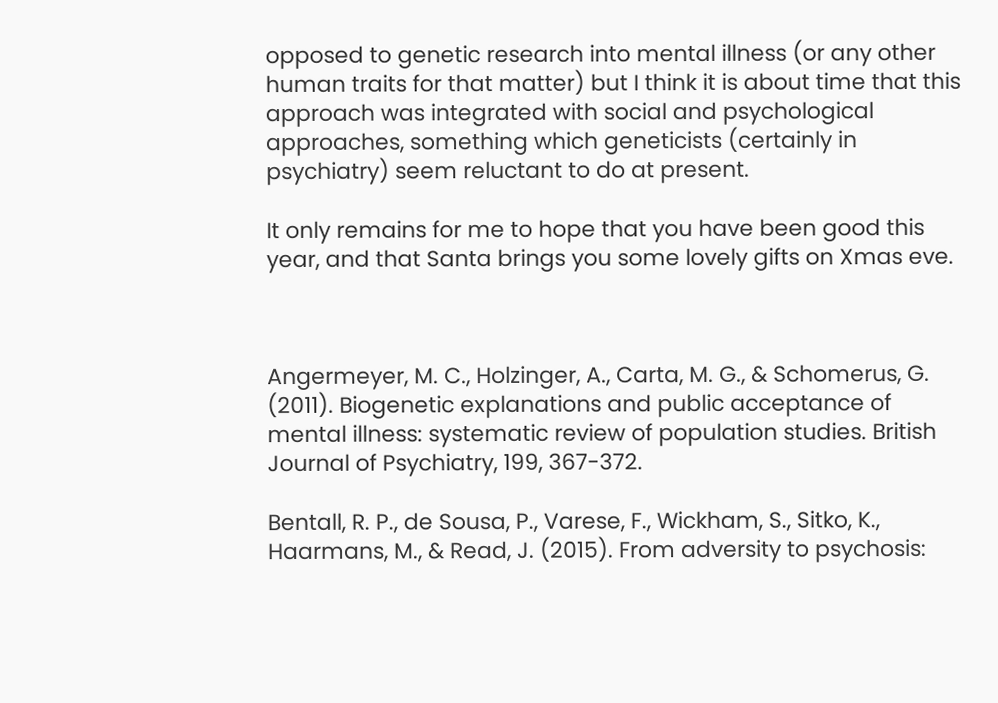opposed to genetic research into mental illness (or any other human traits for that matter) but I think it is about time that this approach was integrated with social and psychological approaches, something which geneticists (certainly in psychiatry) seem reluctant to do at present.

It only remains for me to hope that you have been good this year, and that Santa brings you some lovely gifts on Xmas eve.



Angermeyer, M. C., Holzinger, A., Carta, M. G., & Schomerus, G. (2011). Biogenetic explanations and public acceptance of mental illness: systematic review of population studies. British Journal of Psychiatry, 199, 367-372.

Bentall, R. P., de Sousa, P., Varese, F., Wickham, S., Sitko, K., Haarmans, M., & Read, J. (2015). From adversity to psychosis: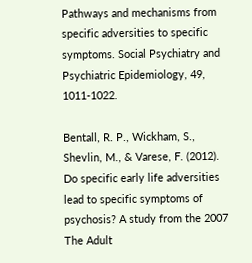Pathways and mechanisms from specific adversities to specific symptoms. Social Psychiatry and Psychiatric Epidemiology, 49, 1011-1022.

Bentall, R. P., Wickham, S., Shevlin, M., & Varese, F. (2012). Do specific early life adversities lead to specific symptoms of psychosis? A study from the 2007 The Adult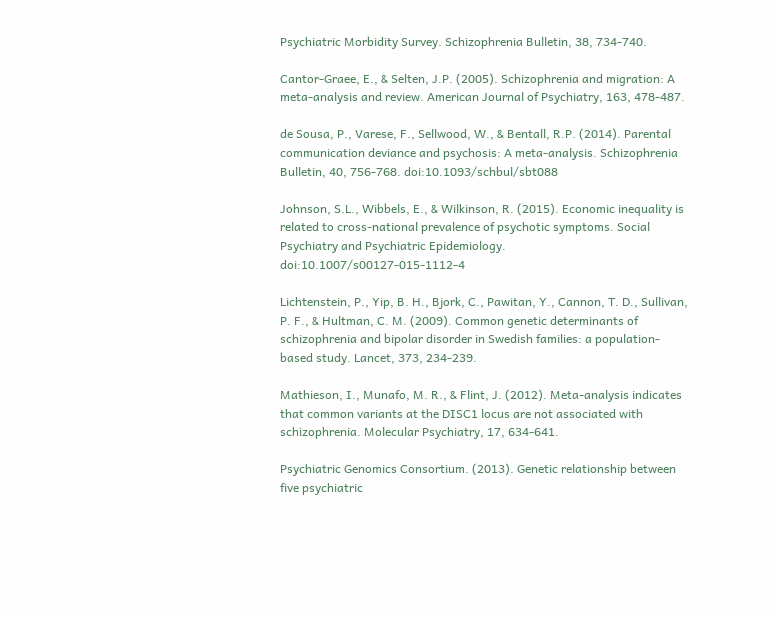Psychiatric Morbidity Survey. Schizophrenia Bulletin, 38, 734-740.

Cantor-Graee, E., & Selten, J.P. (2005). Schizophrenia and migration: A meta-analysis and review. American Journal of Psychiatry, 163, 478-487.

de Sousa, P., Varese, F., Sellwood, W., & Bentall, R.P. (2014). Parental communication deviance and psychosis: A meta-analysis. Schizophrenia Bulletin, 40, 756-768. doi:10.1093/schbul/sbt088

Johnson, S.L., Wibbels, E., & Wilkinson, R. (2015). Economic inequality is related to cross-national prevalence of psychotic symptoms. Social Psychiatry and Psychiatric Epidemiology. doi:10.1007/s00127-015-1112-4

Lichtenstein, P., Yip, B. H., Bjork, C., Pawitan, Y., Cannon, T. D., Sullivan, P. F., & Hultman, C. M. (2009). Common genetic determinants of schizophrenia and bipolar disorder in Swedish families: a population-based study. Lancet, 373, 234-239.

Mathieson, I., Munafo, M. R., & Flint, J. (2012). Meta-analysis indicates that common variants at the DISC1 locus are not associated with schizophrenia. Molecular Psychiatry, 17, 634-641.

Psychiatric Genomics Consortium. (2013). Genetic relationship between five psychiatric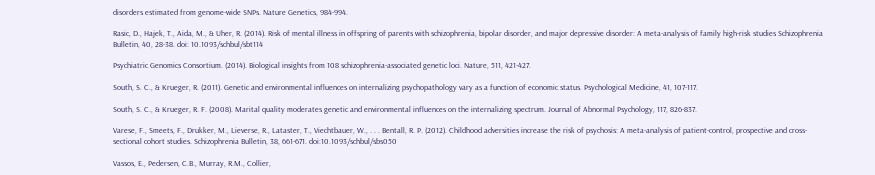disorders estimated from genome-wide SNPs. Nature Genetics, 984-994.

Rasic, D., Hajek, T., Aida, M., & Uher, R. (2014). Risk of mental illness in offspring of parents with schizophrenia, bipolar disorder, and major depressive disorder: A meta-analysis of family high-risk studies Schizophrenia Bulletin, 40, 28-38. doi: 10.1093/schbul/sbt114

Psychiatric Genomics Consortium. (2014). Biological insights from 108 schizophrenia-associated genetic loci. Nature, 511, 421-427.

South, S. C., & Krueger, R. (2011). Genetic and environmental influences on internalizing psychopathology vary as a function of economic status. Psychological Medicine, 41, 107-117.

South, S. C., & Krueger, R. F. (2008). Marital quality moderates genetic and environmental influences on the internalizing spectrum. Journal of Abnormal Psychology, 117, 826-837.

Varese, F., Smeets, F., Drukker, M., Lieverse, R., Lataster, T., Viechtbauer, W., . . . Bentall, R. P. (2012). Childhood adversities increase the risk of psychosis: A meta-analysis of patient-control, prospective and cross-sectional cohort studies. Schizophrenia Bulletin, 38, 661-671. doi:10.1093/schbul/sbs050

Vassos, E., Pedersen, C.B., Murray, R.M., Collier,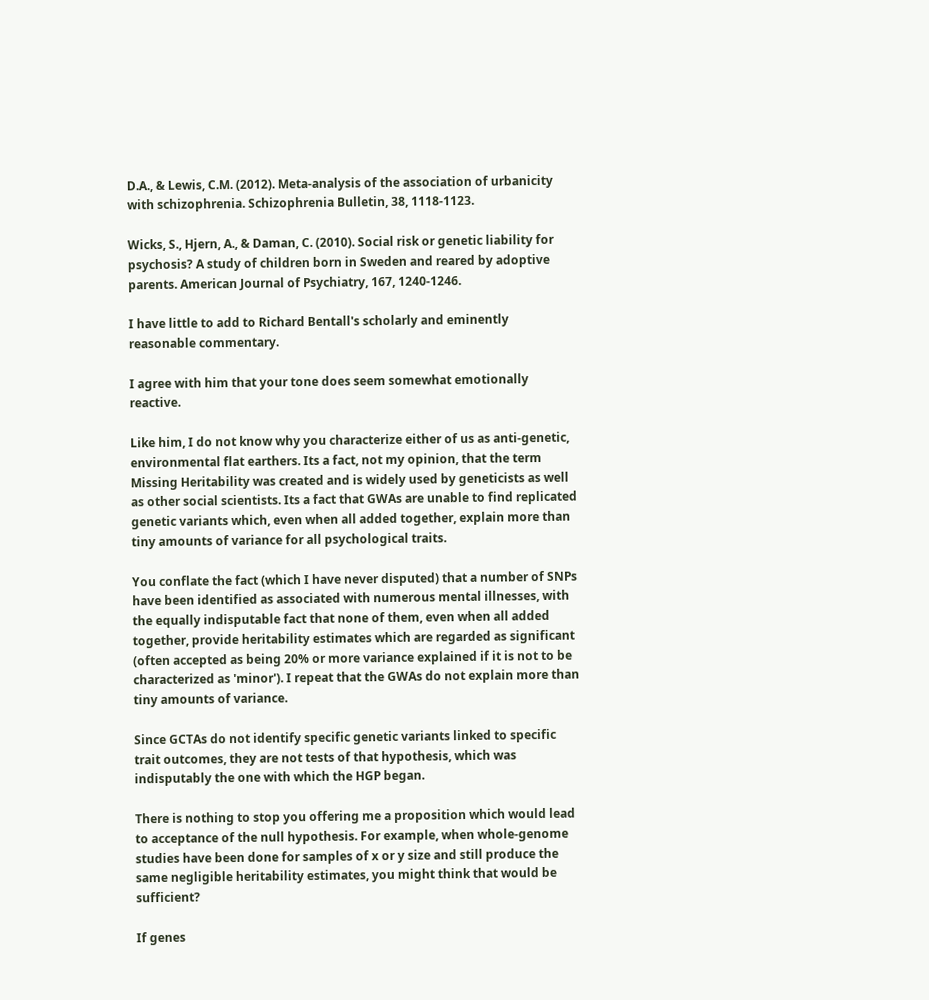D.A., & Lewis, C.M. (2012). Meta-analysis of the association of urbanicity with schizophrenia. Schizophrenia Bulletin, 38, 1118-1123.

Wicks, S., Hjern, A., & Daman, C. (2010). Social risk or genetic liability for psychosis? A study of children born in Sweden and reared by adoptive parents. American Journal of Psychiatry, 167, 1240-1246.

I have little to add to Richard Bentall's scholarly and eminently reasonable commentary.

I agree with him that your tone does seem somewhat emotionally reactive.

Like him, I do not know why you characterize either of us as anti-genetic, environmental flat earthers. Its a fact, not my opinion, that the term Missing Heritability was created and is widely used by geneticists as well as other social scientists. Its a fact that GWAs are unable to find replicated genetic variants which, even when all added together, explain more than tiny amounts of variance for all psychological traits.

You conflate the fact (which I have never disputed) that a number of SNPs have been identified as associated with numerous mental illnesses, with the equally indisputable fact that none of them, even when all added together, provide heritability estimates which are regarded as significant (often accepted as being 20% or more variance explained if it is not to be characterized as 'minor'). I repeat that the GWAs do not explain more than tiny amounts of variance.

Since GCTAs do not identify specific genetic variants linked to specific trait outcomes, they are not tests of that hypothesis, which was indisputably the one with which the HGP began.

There is nothing to stop you offering me a proposition which would lead to acceptance of the null hypothesis. For example, when whole-genome studies have been done for samples of x or y size and still produce the same negligible heritability estimates, you might think that would be sufficient?

If genes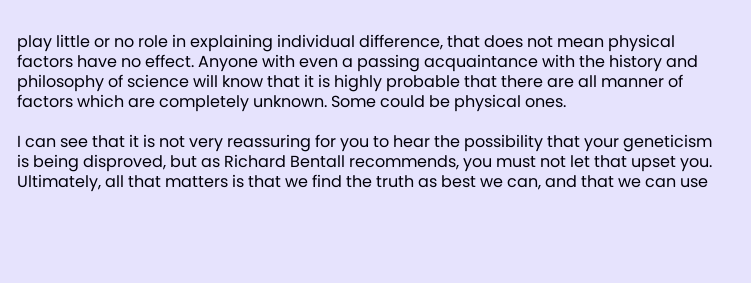play little or no role in explaining individual difference, that does not mean physical factors have no effect. Anyone with even a passing acquaintance with the history and philosophy of science will know that it is highly probable that there are all manner of factors which are completely unknown. Some could be physical ones.

I can see that it is not very reassuring for you to hear the possibility that your geneticism is being disproved, but as Richard Bentall recommends, you must not let that upset you. Ultimately, all that matters is that we find the truth as best we can, and that we can use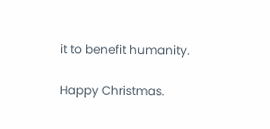it to benefit humanity.

Happy Christmas.